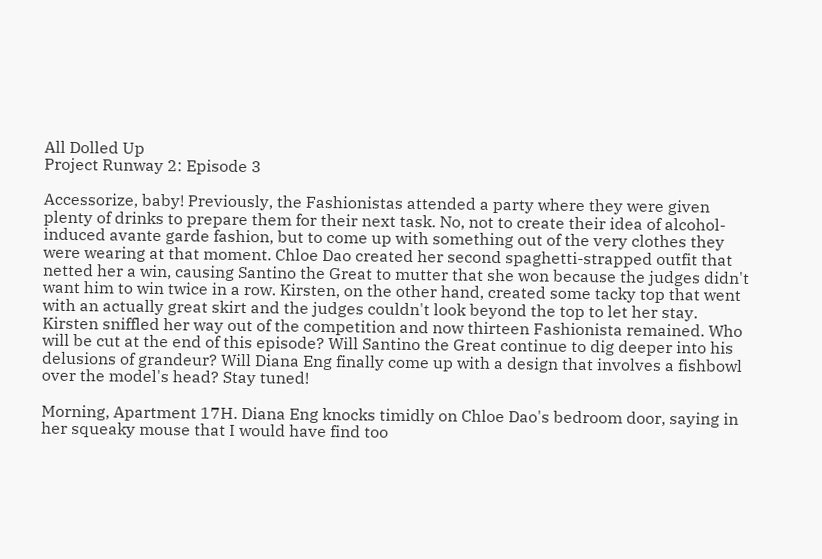All Dolled Up
Project Runway 2: Episode 3

Accessorize, baby! Previously, the Fashionistas attended a party where they were given plenty of drinks to prepare them for their next task. No, not to create their idea of alcohol-induced avante garde fashion, but to come up with something out of the very clothes they were wearing at that moment. Chloe Dao created her second spaghetti-strapped outfit that netted her a win, causing Santino the Great to mutter that she won because the judges didn't want him to win twice in a row. Kirsten, on the other hand, created some tacky top that went with an actually great skirt and the judges couldn't look beyond the top to let her stay. Kirsten sniffled her way out of the competition and now thirteen Fashionista remained. Who will be cut at the end of this episode? Will Santino the Great continue to dig deeper into his delusions of grandeur? Will Diana Eng finally come up with a design that involves a fishbowl over the model's head? Stay tuned!

Morning, Apartment 17H. Diana Eng knocks timidly on Chloe Dao's bedroom door, saying in her squeaky mouse that I would have find too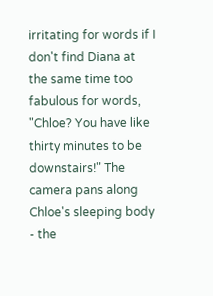irritating for words if I don't find Diana at the same time too fabulous for words, "Chloe? You have like thirty minutes to be downstairs!" The camera pans along Chloe's sleeping body - the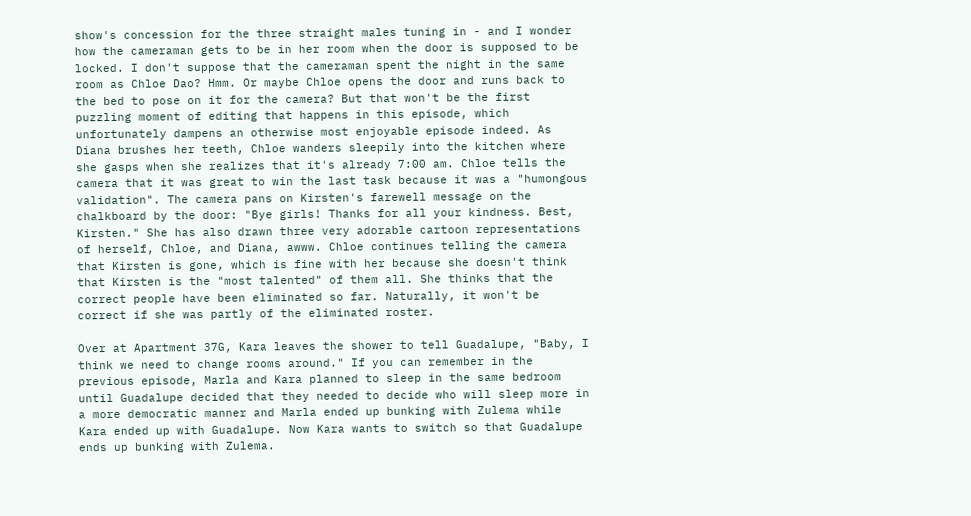show's concession for the three straight males tuning in - and I wonder how the cameraman gets to be in her room when the door is supposed to be locked. I don't suppose that the cameraman spent the night in the same room as Chloe Dao? Hmm. Or maybe Chloe opens the door and runs back to the bed to pose on it for the camera? But that won't be the first puzzling moment of editing that happens in this episode, which unfortunately dampens an otherwise most enjoyable episode indeed. As Diana brushes her teeth, Chloe wanders sleepily into the kitchen where she gasps when she realizes that it's already 7:00 am. Chloe tells the camera that it was great to win the last task because it was a "humongous validation". The camera pans on Kirsten's farewell message on the chalkboard by the door: "Bye girls! Thanks for all your kindness. Best, Kirsten." She has also drawn three very adorable cartoon representations of herself, Chloe, and Diana, awww. Chloe continues telling the camera that Kirsten is gone, which is fine with her because she doesn't think that Kirsten is the "most talented" of them all. She thinks that the correct people have been eliminated so far. Naturally, it won't be correct if she was partly of the eliminated roster.

Over at Apartment 37G, Kara leaves the shower to tell Guadalupe, "Baby, I think we need to change rooms around." If you can remember in the previous episode, Marla and Kara planned to sleep in the same bedroom until Guadalupe decided that they needed to decide who will sleep more in a more democratic manner and Marla ended up bunking with Zulema while Kara ended up with Guadalupe. Now Kara wants to switch so that Guadalupe ends up bunking with Zulema.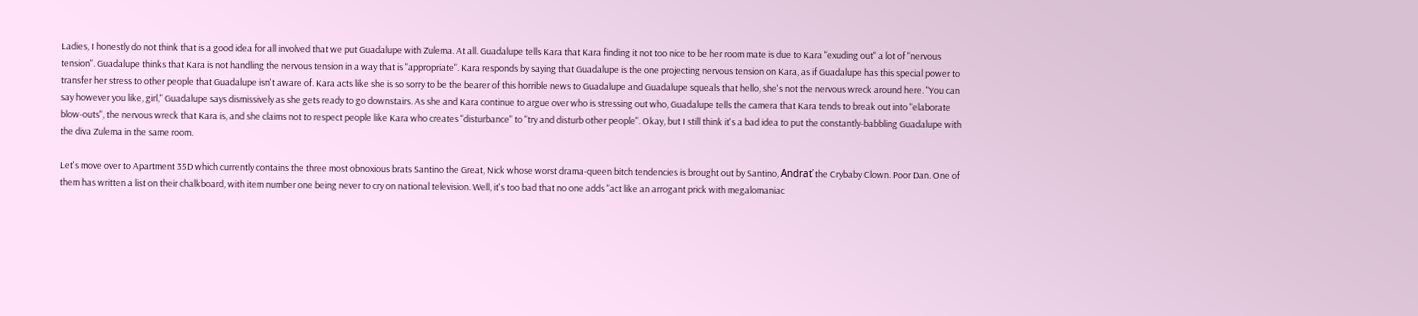Ladies, I honestly do not think that is a good idea for all involved that we put Guadalupe with Zulema. At all. Guadalupe tells Kara that Kara finding it not too nice to be her room mate is due to Kara "exuding out" a lot of "nervous tension". Guadalupe thinks that Kara is not handling the nervous tension in a way that is "appropriate". Kara responds by saying that Guadalupe is the one projecting nervous tension on Kara, as if Guadalupe has this special power to transfer her stress to other people that Guadalupe isn't aware of. Kara acts like she is so sorry to be the bearer of this horrible news to Guadalupe and Guadalupe squeals that hello, she's not the nervous wreck around here. "You can say however you like, girl," Guadalupe says dismissively as she gets ready to go downstairs. As she and Kara continue to argue over who is stressing out who, Guadalupe tells the camera that Kara tends to break out into "elaborate blow-outs", the nervous wreck that Kara is, and she claims not to respect people like Kara who creates "disturbance" to "try and disturb other people". Okay, but I still think it's a bad idea to put the constantly-babbling Guadalupe with the diva Zulema in the same room.

Let's move over to Apartment 35D which currently contains the three most obnoxious brats Santino the Great, Nick whose worst drama-queen bitch tendencies is brought out by Santino, Andrať the Crybaby Clown. Poor Dan. One of them has written a list on their chalkboard, with item number one being never to cry on national television. Well, it's too bad that no one adds "act like an arrogant prick with megalomaniac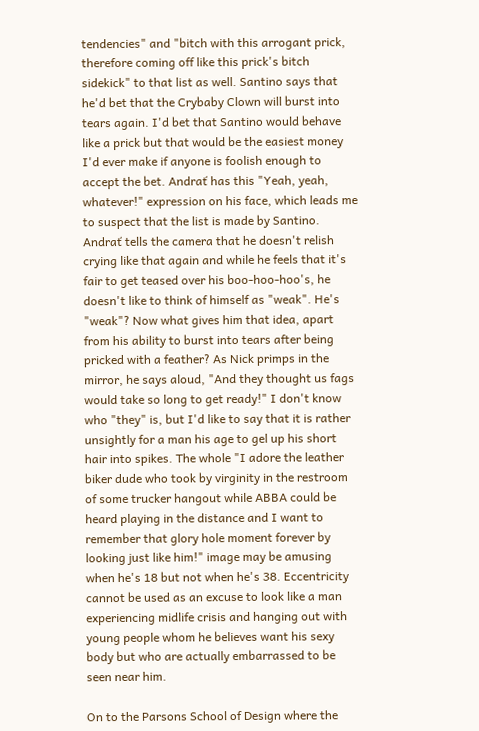tendencies" and "bitch with this arrogant prick, therefore coming off like this prick's bitch sidekick" to that list as well. Santino says that he'd bet that the Crybaby Clown will burst into tears again. I'd bet that Santino would behave like a prick but that would be the easiest money I'd ever make if anyone is foolish enough to accept the bet. Andrať has this "Yeah, yeah, whatever!" expression on his face, which leads me to suspect that the list is made by Santino. Andrať tells the camera that he doesn't relish crying like that again and while he feels that it's fair to get teased over his boo-hoo-hoo's, he doesn't like to think of himself as "weak". He's "weak"? Now what gives him that idea, apart from his ability to burst into tears after being pricked with a feather? As Nick primps in the mirror, he says aloud, "And they thought us fags would take so long to get ready!" I don't know who "they" is, but I'd like to say that it is rather unsightly for a man his age to gel up his short hair into spikes. The whole "I adore the leather biker dude who took by virginity in the restroom of some trucker hangout while ABBA could be heard playing in the distance and I want to remember that glory hole moment forever by looking just like him!" image may be amusing when he's 18 but not when he's 38. Eccentricity cannot be used as an excuse to look like a man experiencing midlife crisis and hanging out with young people whom he believes want his sexy body but who are actually embarrassed to be seen near him.

On to the Parsons School of Design where the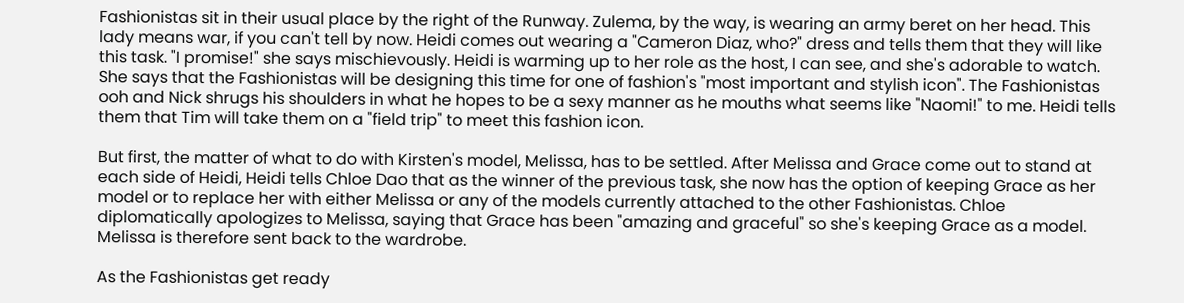Fashionistas sit in their usual place by the right of the Runway. Zulema, by the way, is wearing an army beret on her head. This lady means war, if you can't tell by now. Heidi comes out wearing a "Cameron Diaz, who?" dress and tells them that they will like this task. "I promise!" she says mischievously. Heidi is warming up to her role as the host, I can see, and she's adorable to watch. She says that the Fashionistas will be designing this time for one of fashion's "most important and stylish icon". The Fashionistas ooh and Nick shrugs his shoulders in what he hopes to be a sexy manner as he mouths what seems like "Naomi!" to me. Heidi tells them that Tim will take them on a "field trip" to meet this fashion icon.

But first, the matter of what to do with Kirsten's model, Melissa, has to be settled. After Melissa and Grace come out to stand at each side of Heidi, Heidi tells Chloe Dao that as the winner of the previous task, she now has the option of keeping Grace as her model or to replace her with either Melissa or any of the models currently attached to the other Fashionistas. Chloe diplomatically apologizes to Melissa, saying that Grace has been "amazing and graceful" so she's keeping Grace as a model. Melissa is therefore sent back to the wardrobe.

As the Fashionistas get ready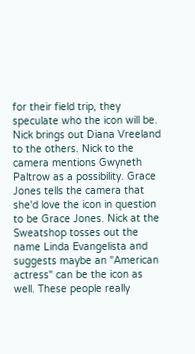for their field trip, they speculate who the icon will be. Nick brings out Diana Vreeland to the others. Nick to the camera mentions Gwyneth Paltrow as a possibility. Grace Jones tells the camera that she'd love the icon in question to be Grace Jones. Nick at the Sweatshop tosses out the name Linda Evangelista and suggests maybe an "American actress" can be the icon as well. These people really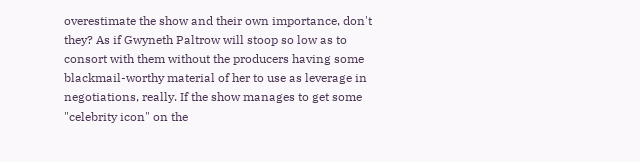overestimate the show and their own importance, don't they? As if Gwyneth Paltrow will stoop so low as to consort with them without the producers having some blackmail-worthy material of her to use as leverage in negotiations, really. If the show manages to get some "celebrity icon" on the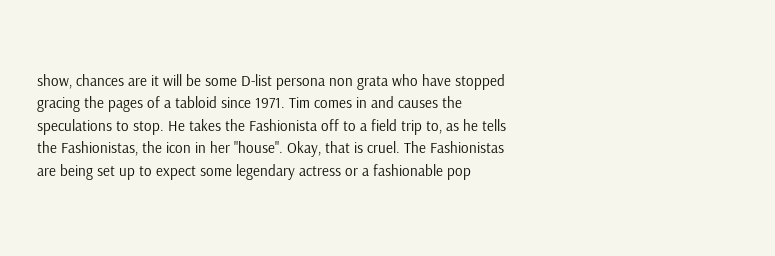show, chances are it will be some D-list persona non grata who have stopped gracing the pages of a tabloid since 1971. Tim comes in and causes the speculations to stop. He takes the Fashionista off to a field trip to, as he tells the Fashionistas, the icon in her "house". Okay, that is cruel. The Fashionistas are being set up to expect some legendary actress or a fashionable pop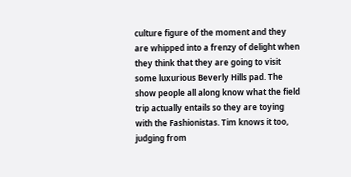culture figure of the moment and they are whipped into a frenzy of delight when they think that they are going to visit some luxurious Beverly Hills pad. The show people all along know what the field trip actually entails so they are toying with the Fashionistas. Tim knows it too, judging from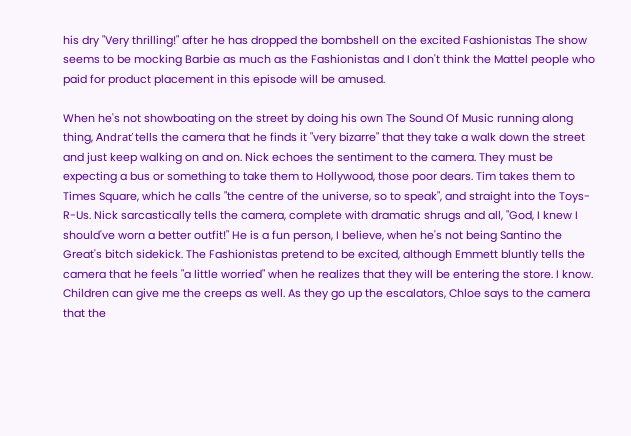his dry "Very thrilling!" after he has dropped the bombshell on the excited Fashionistas The show seems to be mocking Barbie as much as the Fashionistas and I don't think the Mattel people who paid for product placement in this episode will be amused.

When he's not showboating on the street by doing his own The Sound Of Music running along thing, Andrať tells the camera that he finds it "very bizarre" that they take a walk down the street and just keep walking on and on. Nick echoes the sentiment to the camera. They must be expecting a bus or something to take them to Hollywood, those poor dears. Tim takes them to Times Square, which he calls "the centre of the universe, so to speak", and straight into the Toys-R-Us. Nick sarcastically tells the camera, complete with dramatic shrugs and all, "God, I knew I should've worn a better outfit!" He is a fun person, I believe, when he's not being Santino the Great's bitch sidekick. The Fashionistas pretend to be excited, although Emmett bluntly tells the camera that he feels "a little worried" when he realizes that they will be entering the store. I know. Children can give me the creeps as well. As they go up the escalators, Chloe says to the camera that the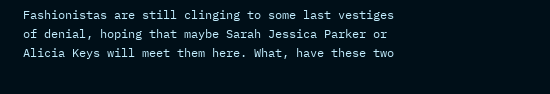Fashionistas are still clinging to some last vestiges of denial, hoping that maybe Sarah Jessica Parker or Alicia Keys will meet them here. What, have these two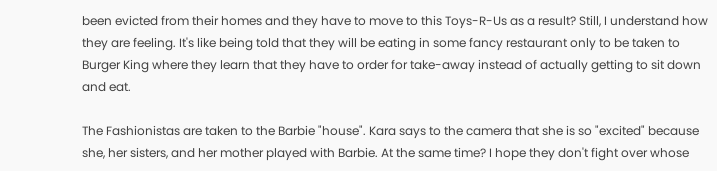been evicted from their homes and they have to move to this Toys-R-Us as a result? Still, I understand how they are feeling. It's like being told that they will be eating in some fancy restaurant only to be taken to Burger King where they learn that they have to order for take-away instead of actually getting to sit down and eat.

The Fashionistas are taken to the Barbie "house". Kara says to the camera that she is so "excited" because she, her sisters, and her mother played with Barbie. At the same time? I hope they don't fight over whose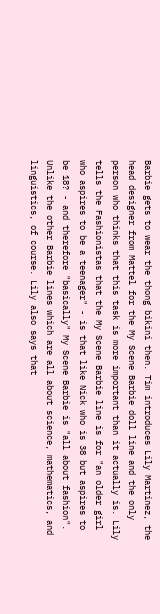Barbie gets to wear the thong bikini then. Tim introduces Lily Martinez, the head designer from Mattel for the My Scene Barbie doll line and the only person who thinks that this task is more important than it actually is. Lily tells the Fashionistas that the My Scene Barbie line is for "an older girl who aspires to be a teenager" - is that like Nick who is 38 but aspires to be 18? - and therefore "basically" My Scene Barbie is "all about fashion". Unlike the other Barbie lines which are all about science, mathematics, and linguistics, of course. Lily also says that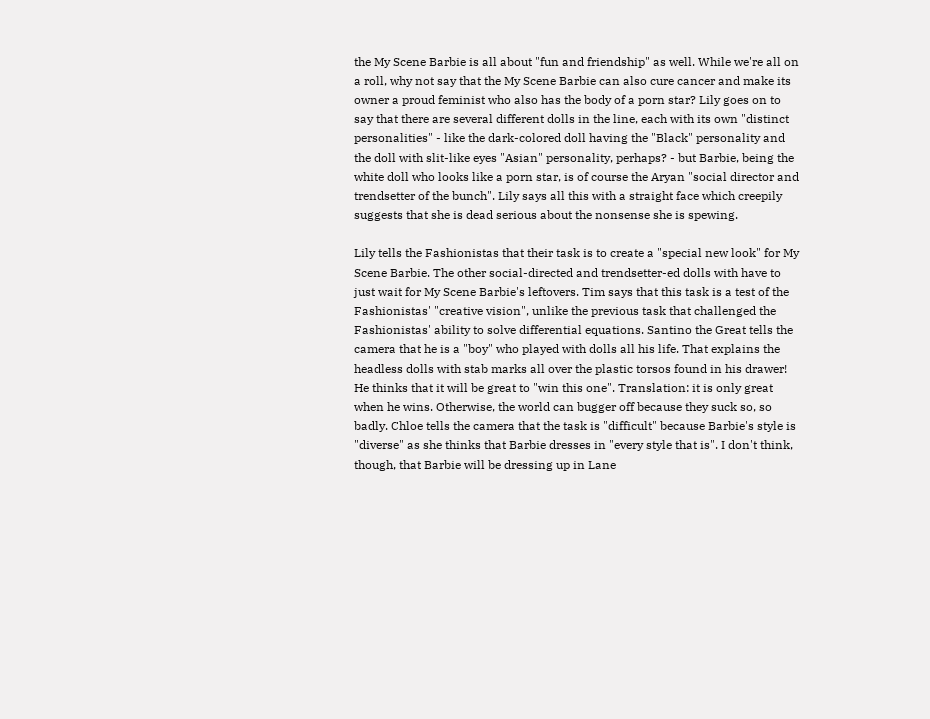the My Scene Barbie is all about "fun and friendship" as well. While we're all on a roll, why not say that the My Scene Barbie can also cure cancer and make its owner a proud feminist who also has the body of a porn star? Lily goes on to say that there are several different dolls in the line, each with its own "distinct personalities" - like the dark-colored doll having the "Black" personality and the doll with slit-like eyes "Asian" personality, perhaps? - but Barbie, being the white doll who looks like a porn star, is of course the Aryan "social director and trendsetter of the bunch". Lily says all this with a straight face which creepily suggests that she is dead serious about the nonsense she is spewing.

Lily tells the Fashionistas that their task is to create a "special new look" for My Scene Barbie. The other social-directed and trendsetter-ed dolls with have to just wait for My Scene Barbie's leftovers. Tim says that this task is a test of the Fashionistas' "creative vision", unlike the previous task that challenged the Fashionistas' ability to solve differential equations. Santino the Great tells the camera that he is a "boy" who played with dolls all his life. That explains the headless dolls with stab marks all over the plastic torsos found in his drawer! He thinks that it will be great to "win this one". Translation: it is only great when he wins. Otherwise, the world can bugger off because they suck so, so badly. Chloe tells the camera that the task is "difficult" because Barbie's style is "diverse" as she thinks that Barbie dresses in "every style that is". I don't think, though, that Barbie will be dressing up in Lane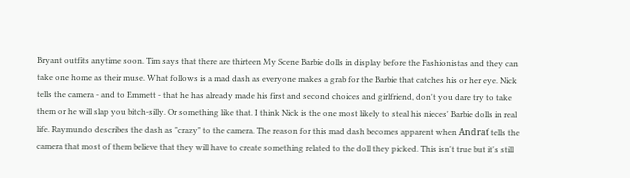Bryant outfits anytime soon. Tim says that there are thirteen My Scene Barbie dolls in display before the Fashionistas and they can take one home as their muse. What follows is a mad dash as everyone makes a grab for the Barbie that catches his or her eye. Nick tells the camera - and to Emmett - that he has already made his first and second choices and girlfriend, don't you dare try to take them or he will slap you bitch-silly. Or something like that. I think Nick is the one most likely to steal his nieces' Barbie dolls in real life. Raymundo describes the dash as "crazy" to the camera. The reason for this mad dash becomes apparent when Andrať tells the camera that most of them believe that they will have to create something related to the doll they picked. This isn't true but it's still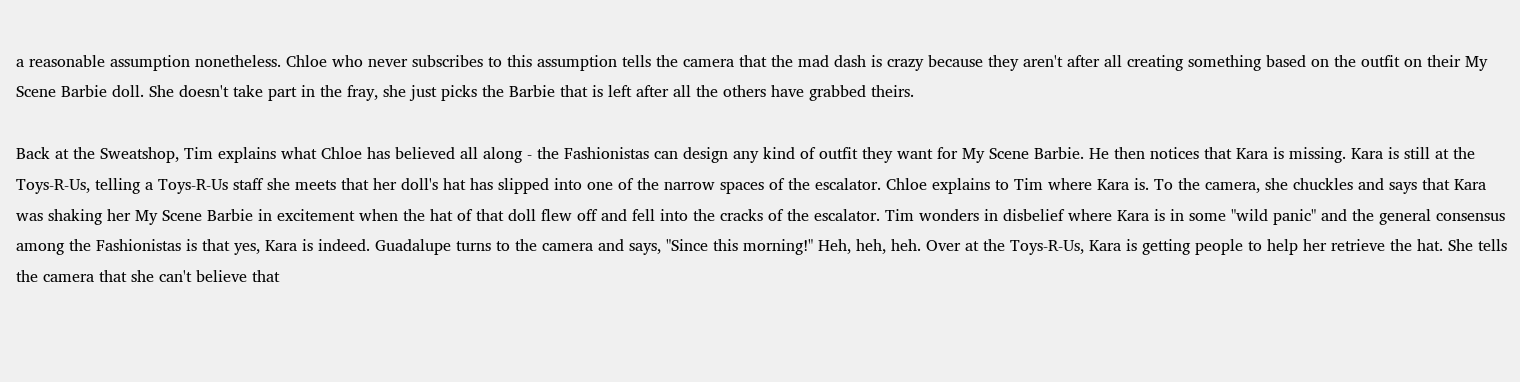a reasonable assumption nonetheless. Chloe who never subscribes to this assumption tells the camera that the mad dash is crazy because they aren't after all creating something based on the outfit on their My Scene Barbie doll. She doesn't take part in the fray, she just picks the Barbie that is left after all the others have grabbed theirs.

Back at the Sweatshop, Tim explains what Chloe has believed all along - the Fashionistas can design any kind of outfit they want for My Scene Barbie. He then notices that Kara is missing. Kara is still at the Toys-R-Us, telling a Toys-R-Us staff she meets that her doll's hat has slipped into one of the narrow spaces of the escalator. Chloe explains to Tim where Kara is. To the camera, she chuckles and says that Kara was shaking her My Scene Barbie in excitement when the hat of that doll flew off and fell into the cracks of the escalator. Tim wonders in disbelief where Kara is in some "wild panic" and the general consensus among the Fashionistas is that yes, Kara is indeed. Guadalupe turns to the camera and says, "Since this morning!" Heh, heh, heh. Over at the Toys-R-Us, Kara is getting people to help her retrieve the hat. She tells the camera that she can't believe that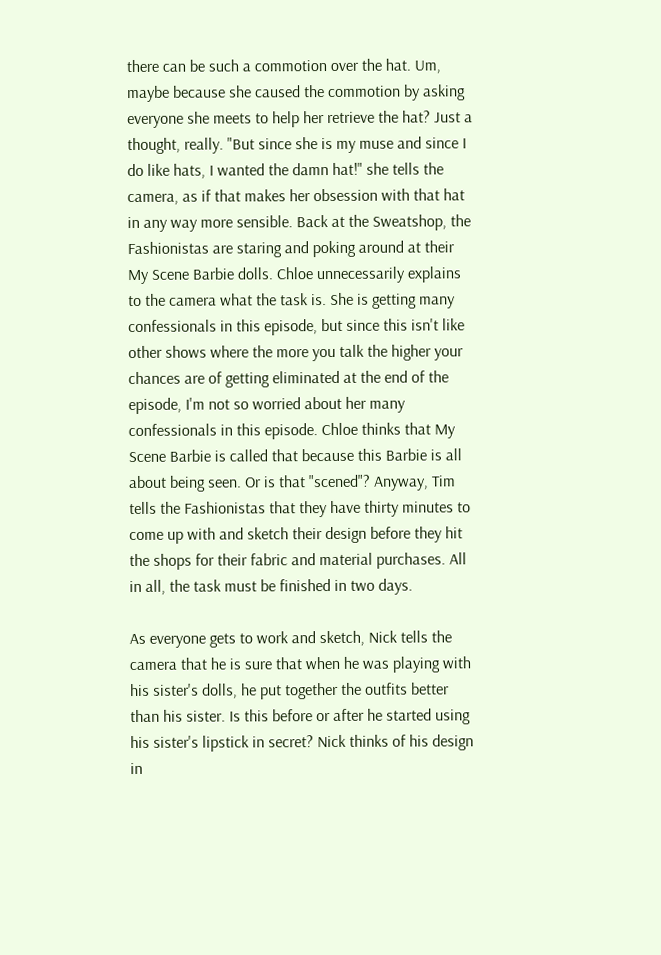there can be such a commotion over the hat. Um, maybe because she caused the commotion by asking everyone she meets to help her retrieve the hat? Just a thought, really. "But since she is my muse and since I do like hats, I wanted the damn hat!" she tells the camera, as if that makes her obsession with that hat in any way more sensible. Back at the Sweatshop, the Fashionistas are staring and poking around at their My Scene Barbie dolls. Chloe unnecessarily explains to the camera what the task is. She is getting many confessionals in this episode, but since this isn't like other shows where the more you talk the higher your chances are of getting eliminated at the end of the episode, I'm not so worried about her many confessionals in this episode. Chloe thinks that My Scene Barbie is called that because this Barbie is all about being seen. Or is that "scened"? Anyway, Tim tells the Fashionistas that they have thirty minutes to come up with and sketch their design before they hit the shops for their fabric and material purchases. All in all, the task must be finished in two days.

As everyone gets to work and sketch, Nick tells the camera that he is sure that when he was playing with his sister's dolls, he put together the outfits better than his sister. Is this before or after he started using his sister's lipstick in secret? Nick thinks of his design in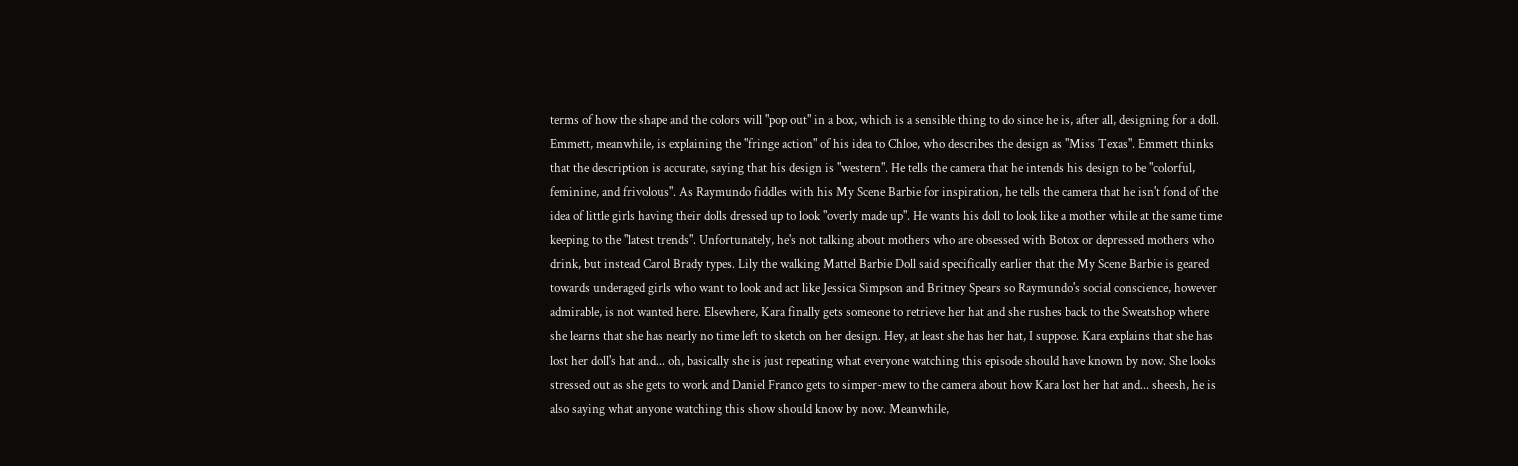terms of how the shape and the colors will "pop out" in a box, which is a sensible thing to do since he is, after all, designing for a doll. Emmett, meanwhile, is explaining the "fringe action" of his idea to Chloe, who describes the design as "Miss Texas". Emmett thinks that the description is accurate, saying that his design is "western". He tells the camera that he intends his design to be "colorful, feminine, and frivolous". As Raymundo fiddles with his My Scene Barbie for inspiration, he tells the camera that he isn't fond of the idea of little girls having their dolls dressed up to look "overly made up". He wants his doll to look like a mother while at the same time keeping to the "latest trends". Unfortunately, he's not talking about mothers who are obsessed with Botox or depressed mothers who drink, but instead Carol Brady types. Lily the walking Mattel Barbie Doll said specifically earlier that the My Scene Barbie is geared towards underaged girls who want to look and act like Jessica Simpson and Britney Spears so Raymundo's social conscience, however admirable, is not wanted here. Elsewhere, Kara finally gets someone to retrieve her hat and she rushes back to the Sweatshop where she learns that she has nearly no time left to sketch on her design. Hey, at least she has her hat, I suppose. Kara explains that she has lost her doll's hat and... oh, basically she is just repeating what everyone watching this episode should have known by now. She looks stressed out as she gets to work and Daniel Franco gets to simper-mew to the camera about how Kara lost her hat and... sheesh, he is also saying what anyone watching this show should know by now. Meanwhile,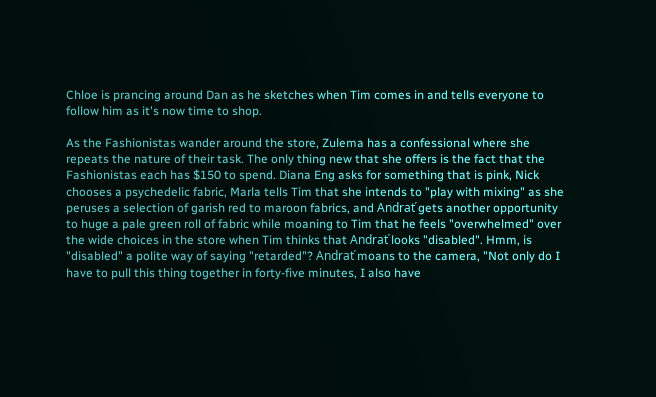Chloe is prancing around Dan as he sketches when Tim comes in and tells everyone to follow him as it's now time to shop.

As the Fashionistas wander around the store, Zulema has a confessional where she repeats the nature of their task. The only thing new that she offers is the fact that the Fashionistas each has $150 to spend. Diana Eng asks for something that is pink, Nick chooses a psychedelic fabric, Marla tells Tim that she intends to "play with mixing" as she peruses a selection of garish red to maroon fabrics, and Andrať gets another opportunity to huge a pale green roll of fabric while moaning to Tim that he feels "overwhelmed" over the wide choices in the store when Tim thinks that Andrať looks "disabled". Hmm, is "disabled" a polite way of saying "retarded"? Andrať moans to the camera, "Not only do I have to pull this thing together in forty-five minutes, I also have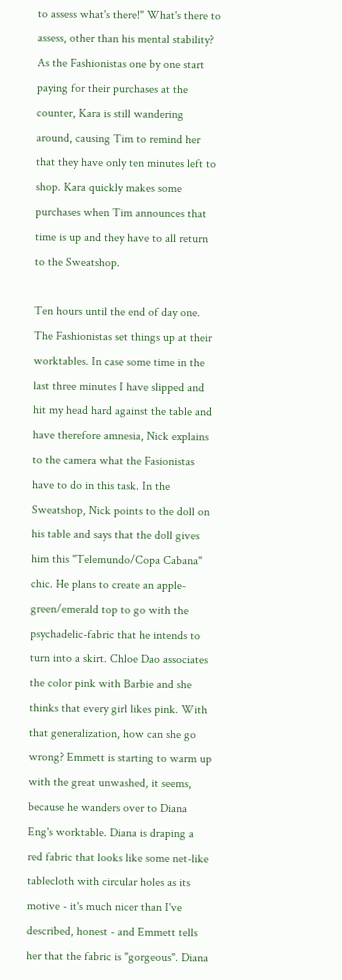to assess what's there!" What's there to assess, other than his mental stability? As the Fashionistas one by one start paying for their purchases at the counter, Kara is still wandering around, causing Tim to remind her that they have only ten minutes left to shop. Kara quickly makes some purchases when Tim announces that time is up and they have to all return to the Sweatshop.

Ten hours until the end of day one. The Fashionistas set things up at their worktables. In case some time in the last three minutes I have slipped and hit my head hard against the table and have therefore amnesia, Nick explains to the camera what the Fasionistas have to do in this task. In the Sweatshop, Nick points to the doll on his table and says that the doll gives him this "Telemundo/Copa Cabana" chic. He plans to create an apple-green/emerald top to go with the psychadelic-fabric that he intends to turn into a skirt. Chloe Dao associates the color pink with Barbie and she thinks that every girl likes pink. With that generalization, how can she go wrong? Emmett is starting to warm up with the great unwashed, it seems, because he wanders over to Diana Eng's worktable. Diana is draping a red fabric that looks like some net-like tablecloth with circular holes as its motive - it's much nicer than I've described, honest - and Emmett tells her that the fabric is "gorgeous". Diana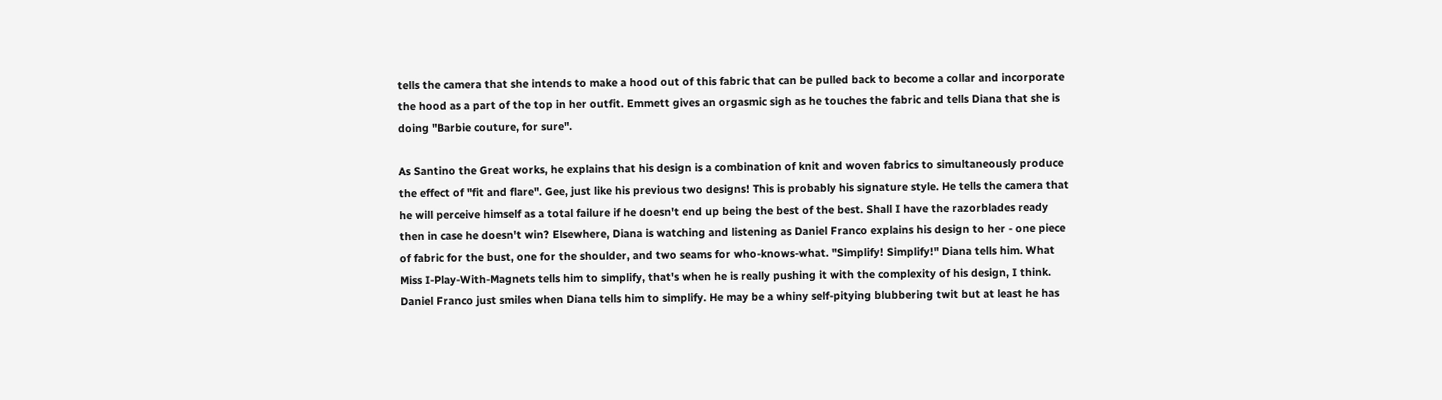tells the camera that she intends to make a hood out of this fabric that can be pulled back to become a collar and incorporate the hood as a part of the top in her outfit. Emmett gives an orgasmic sigh as he touches the fabric and tells Diana that she is doing "Barbie couture, for sure".

As Santino the Great works, he explains that his design is a combination of knit and woven fabrics to simultaneously produce the effect of "fit and flare". Gee, just like his previous two designs! This is probably his signature style. He tells the camera that he will perceive himself as a total failure if he doesn't end up being the best of the best. Shall I have the razorblades ready then in case he doesn't win? Elsewhere, Diana is watching and listening as Daniel Franco explains his design to her - one piece of fabric for the bust, one for the shoulder, and two seams for who-knows-what. "Simplify! Simplify!" Diana tells him. What Miss I-Play-With-Magnets tells him to simplify, that's when he is really pushing it with the complexity of his design, I think. Daniel Franco just smiles when Diana tells him to simplify. He may be a whiny self-pitying blubbering twit but at least he has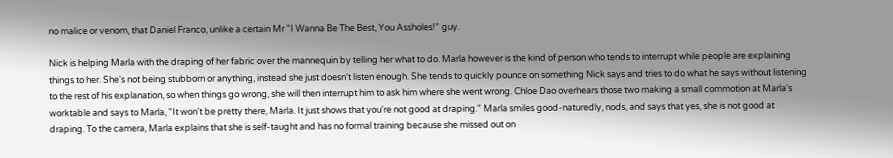no malice or venom, that Daniel Franco, unlike a certain Mr "I Wanna Be The Best, You Assholes!" guy.

Nick is helping Marla with the draping of her fabric over the mannequin by telling her what to do. Marla however is the kind of person who tends to interrupt while people are explaining things to her. She's not being stubborn or anything, instead she just doesn't listen enough. She tends to quickly pounce on something Nick says and tries to do what he says without listening to the rest of his explanation, so when things go wrong, she will then interrupt him to ask him where she went wrong. Chloe Dao overhears those two making a small commotion at Marla's worktable and says to Marla, "It won't be pretty there, Marla. It just shows that you're not good at draping." Marla smiles good-naturedly, nods, and says that yes, she is not good at draping. To the camera, Marla explains that she is self-taught and has no formal training because she missed out on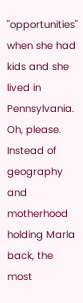"opportunities" when she had kids and she lived in Pennsylvania. Oh, please. Instead of geography and motherhood holding Marla back, the most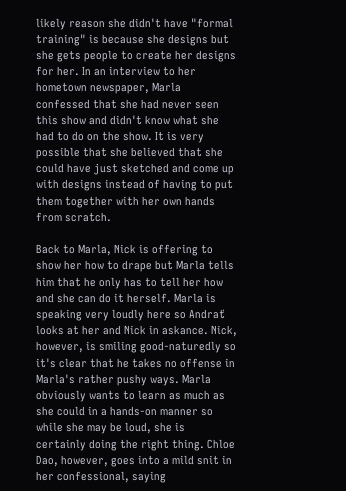likely reason she didn't have "formal training" is because she designs but she gets people to create her designs for her. In an interview to her hometown newspaper, Marla confessed that she had never seen this show and didn't know what she had to do on the show. It is very possible that she believed that she could have just sketched and come up with designs instead of having to put them together with her own hands from scratch.

Back to Marla, Nick is offering to show her how to drape but Marla tells him that he only has to tell her how and she can do it herself. Marla is speaking very loudly here so Andrať looks at her and Nick in askance. Nick, however, is smiling good-naturedly so it's clear that he takes no offense in Marla's rather pushy ways. Marla obviously wants to learn as much as she could in a hands-on manner so while she may be loud, she is certainly doing the right thing. Chloe Dao, however, goes into a mild snit in her confessional, saying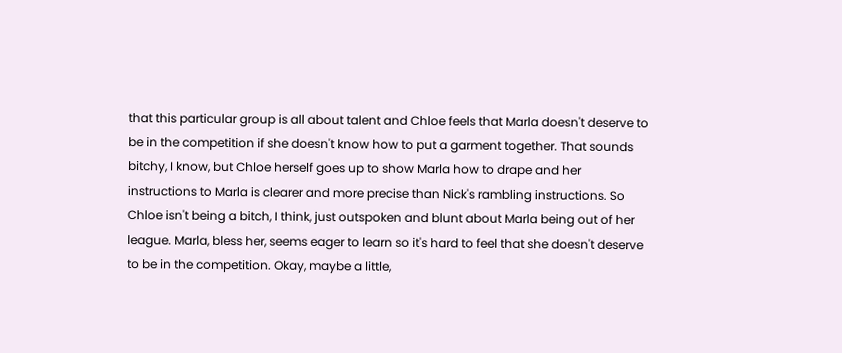that this particular group is all about talent and Chloe feels that Marla doesn't deserve to be in the competition if she doesn't know how to put a garment together. That sounds bitchy, I know, but Chloe herself goes up to show Marla how to drape and her instructions to Marla is clearer and more precise than Nick's rambling instructions. So Chloe isn't being a bitch, I think, just outspoken and blunt about Marla being out of her league. Marla, bless her, seems eager to learn so it's hard to feel that she doesn't deserve to be in the competition. Okay, maybe a little,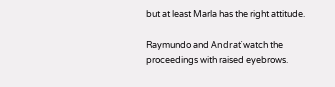but at least Marla has the right attitude.

Raymundo and Andrať watch the proceedings with raised eyebrows.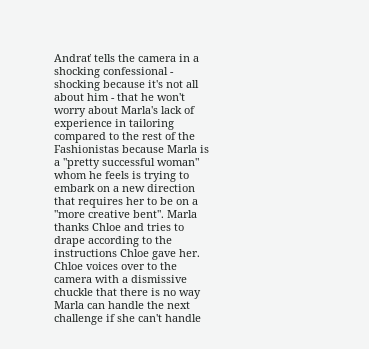Andrať tells the camera in a shocking confessional - shocking because it's not all about him - that he won't worry about Marla's lack of experience in tailoring compared to the rest of the Fashionistas because Marla is a "pretty successful woman" whom he feels is trying to embark on a new direction that requires her to be on a "more creative bent". Marla thanks Chloe and tries to drape according to the instructions Chloe gave her. Chloe voices over to the camera with a dismissive chuckle that there is no way Marla can handle the next challenge if she can't handle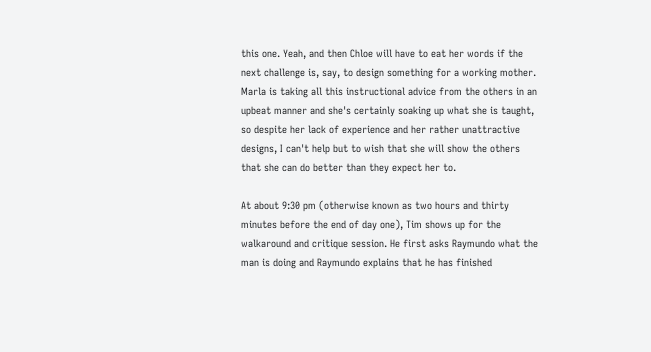this one. Yeah, and then Chloe will have to eat her words if the next challenge is, say, to design something for a working mother. Marla is taking all this instructional advice from the others in an upbeat manner and she's certainly soaking up what she is taught, so despite her lack of experience and her rather unattractive designs, I can't help but to wish that she will show the others that she can do better than they expect her to.

At about 9:30 pm (otherwise known as two hours and thirty minutes before the end of day one), Tim shows up for the walkaround and critique session. He first asks Raymundo what the man is doing and Raymundo explains that he has finished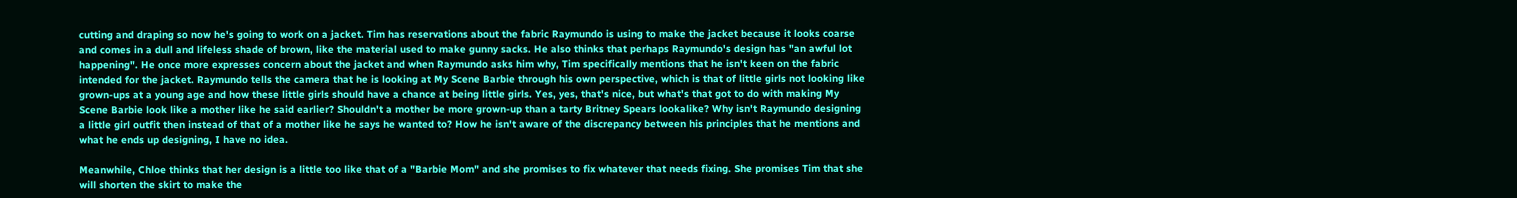cutting and draping so now he's going to work on a jacket. Tim has reservations about the fabric Raymundo is using to make the jacket because it looks coarse and comes in a dull and lifeless shade of brown, like the material used to make gunny sacks. He also thinks that perhaps Raymundo's design has "an awful lot happening". He once more expresses concern about the jacket and when Raymundo asks him why, Tim specifically mentions that he isn't keen on the fabric intended for the jacket. Raymundo tells the camera that he is looking at My Scene Barbie through his own perspective, which is that of little girls not looking like grown-ups at a young age and how these little girls should have a chance at being little girls. Yes, yes, that's nice, but what's that got to do with making My Scene Barbie look like a mother like he said earlier? Shouldn't a mother be more grown-up than a tarty Britney Spears lookalike? Why isn't Raymundo designing a little girl outfit then instead of that of a mother like he says he wanted to? How he isn't aware of the discrepancy between his principles that he mentions and what he ends up designing, I have no idea.

Meanwhile, Chloe thinks that her design is a little too like that of a "Barbie Mom" and she promises to fix whatever that needs fixing. She promises Tim that she will shorten the skirt to make the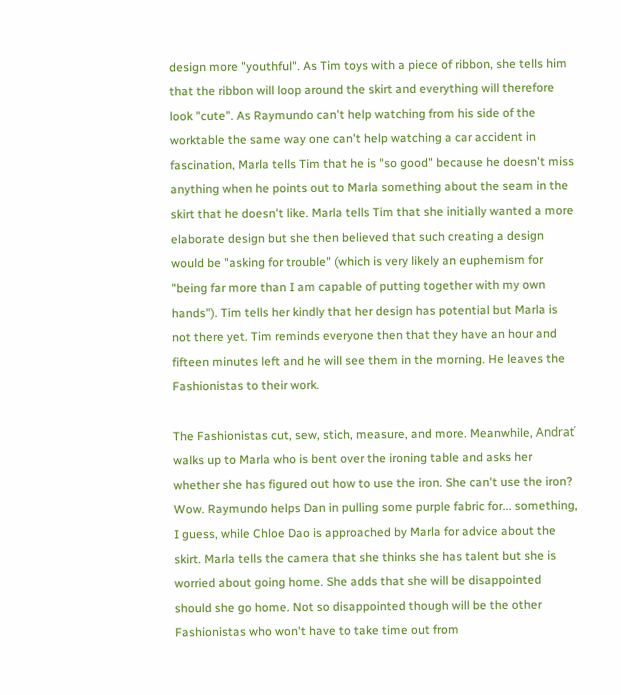design more "youthful". As Tim toys with a piece of ribbon, she tells him that the ribbon will loop around the skirt and everything will therefore look "cute". As Raymundo can't help watching from his side of the worktable the same way one can't help watching a car accident in fascination, Marla tells Tim that he is "so good" because he doesn't miss anything when he points out to Marla something about the seam in the skirt that he doesn't like. Marla tells Tim that she initially wanted a more elaborate design but she then believed that such creating a design would be "asking for trouble" (which is very likely an euphemism for "being far more than I am capable of putting together with my own hands"). Tim tells her kindly that her design has potential but Marla is not there yet. Tim reminds everyone then that they have an hour and fifteen minutes left and he will see them in the morning. He leaves the Fashionistas to their work.

The Fashionistas cut, sew, stich, measure, and more. Meanwhile, Andrať walks up to Marla who is bent over the ironing table and asks her whether she has figured out how to use the iron. She can't use the iron? Wow. Raymundo helps Dan in pulling some purple fabric for... something, I guess, while Chloe Dao is approached by Marla for advice about the skirt. Marla tells the camera that she thinks she has talent but she is worried about going home. She adds that she will be disappointed should she go home. Not so disappointed though will be the other Fashionistas who won't have to take time out from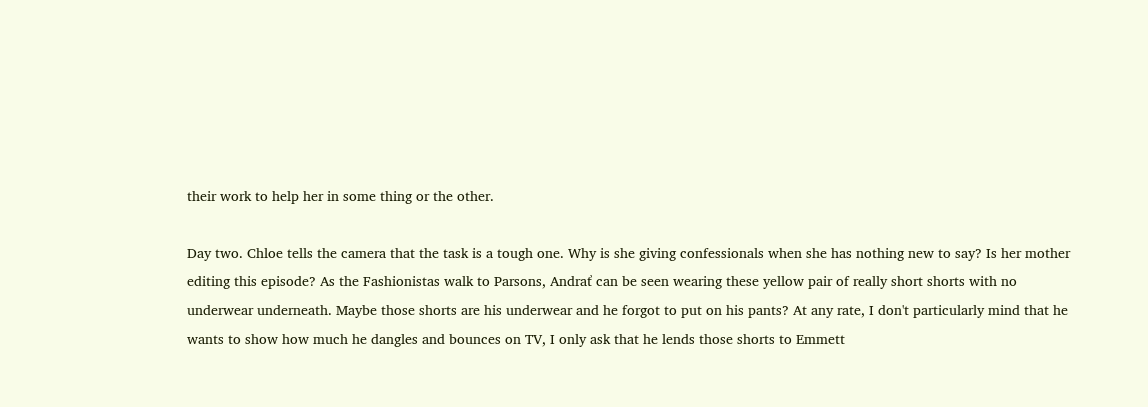their work to help her in some thing or the other.

Day two. Chloe tells the camera that the task is a tough one. Why is she giving confessionals when she has nothing new to say? Is her mother editing this episode? As the Fashionistas walk to Parsons, Andrať can be seen wearing these yellow pair of really short shorts with no underwear underneath. Maybe those shorts are his underwear and he forgot to put on his pants? At any rate, I don't particularly mind that he wants to show how much he dangles and bounces on TV, I only ask that he lends those shorts to Emmett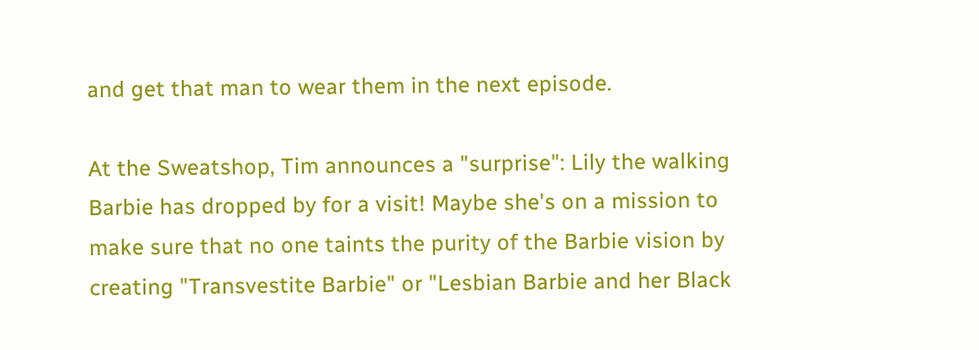and get that man to wear them in the next episode.

At the Sweatshop, Tim announces a "surprise": Lily the walking Barbie has dropped by for a visit! Maybe she's on a mission to make sure that no one taints the purity of the Barbie vision by creating "Transvestite Barbie" or "Lesbian Barbie and her Black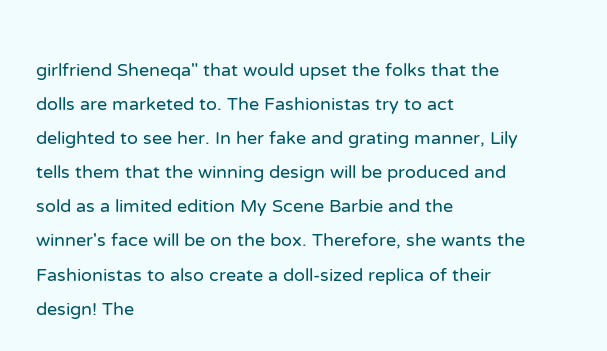girlfriend Sheneqa" that would upset the folks that the dolls are marketed to. The Fashionistas try to act delighted to see her. In her fake and grating manner, Lily tells them that the winning design will be produced and sold as a limited edition My Scene Barbie and the winner's face will be on the box. Therefore, she wants the Fashionistas to also create a doll-sized replica of their design! The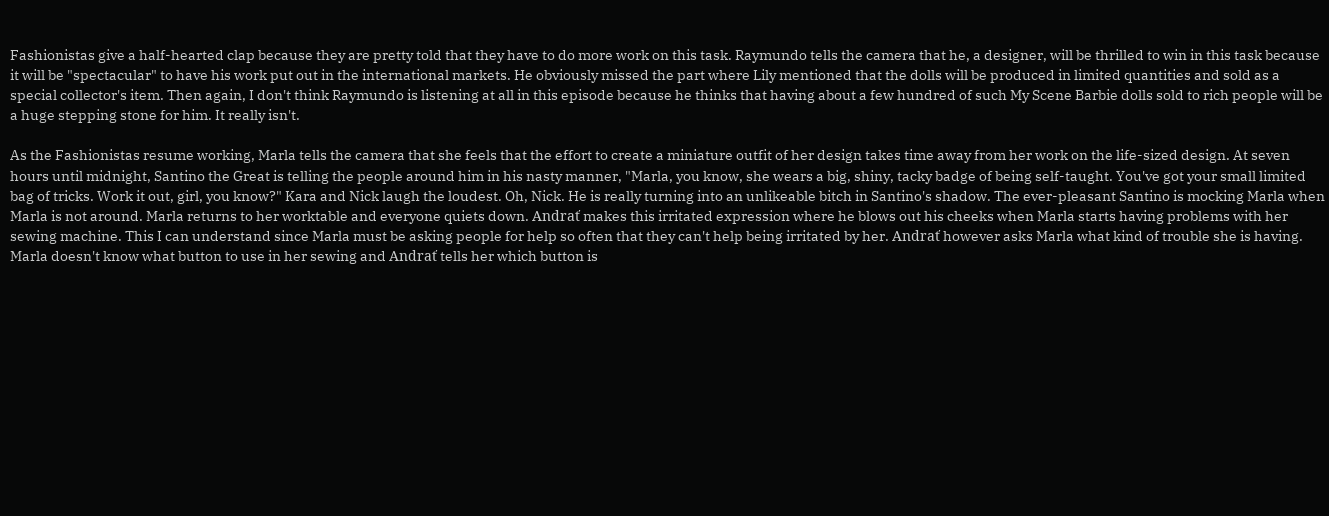Fashionistas give a half-hearted clap because they are pretty told that they have to do more work on this task. Raymundo tells the camera that he, a designer, will be thrilled to win in this task because it will be "spectacular" to have his work put out in the international markets. He obviously missed the part where Lily mentioned that the dolls will be produced in limited quantities and sold as a special collector's item. Then again, I don't think Raymundo is listening at all in this episode because he thinks that having about a few hundred of such My Scene Barbie dolls sold to rich people will be a huge stepping stone for him. It really isn't.

As the Fashionistas resume working, Marla tells the camera that she feels that the effort to create a miniature outfit of her design takes time away from her work on the life-sized design. At seven hours until midnight, Santino the Great is telling the people around him in his nasty manner, "Marla, you know, she wears a big, shiny, tacky badge of being self-taught. You've got your small limited bag of tricks. Work it out, girl, you know?" Kara and Nick laugh the loudest. Oh, Nick. He is really turning into an unlikeable bitch in Santino's shadow. The ever-pleasant Santino is mocking Marla when Marla is not around. Marla returns to her worktable and everyone quiets down. Andrať makes this irritated expression where he blows out his cheeks when Marla starts having problems with her sewing machine. This I can understand since Marla must be asking people for help so often that they can't help being irritated by her. Andrať however asks Marla what kind of trouble she is having. Marla doesn't know what button to use in her sewing and Andrať tells her which button is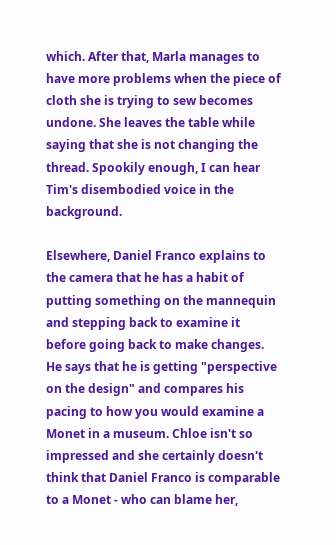which. After that, Marla manages to have more problems when the piece of cloth she is trying to sew becomes undone. She leaves the table while saying that she is not changing the thread. Spookily enough, I can hear Tim's disembodied voice in the background.

Elsewhere, Daniel Franco explains to the camera that he has a habit of putting something on the mannequin and stepping back to examine it before going back to make changes. He says that he is getting "perspective on the design" and compares his pacing to how you would examine a Monet in a museum. Chloe isn't so impressed and she certainly doesn't think that Daniel Franco is comparable to a Monet - who can blame her,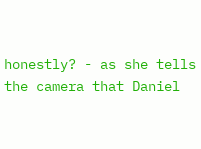honestly? - as she tells the camera that Daniel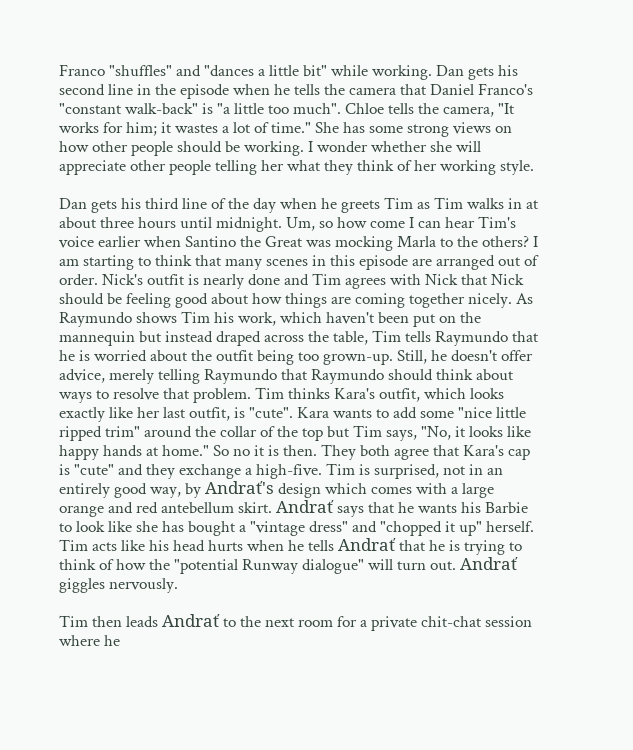Franco "shuffles" and "dances a little bit" while working. Dan gets his second line in the episode when he tells the camera that Daniel Franco's "constant walk-back" is "a little too much". Chloe tells the camera, "It works for him; it wastes a lot of time." She has some strong views on how other people should be working. I wonder whether she will appreciate other people telling her what they think of her working style.

Dan gets his third line of the day when he greets Tim as Tim walks in at about three hours until midnight. Um, so how come I can hear Tim's voice earlier when Santino the Great was mocking Marla to the others? I am starting to think that many scenes in this episode are arranged out of order. Nick's outfit is nearly done and Tim agrees with Nick that Nick should be feeling good about how things are coming together nicely. As Raymundo shows Tim his work, which haven't been put on the mannequin but instead draped across the table, Tim tells Raymundo that he is worried about the outfit being too grown-up. Still, he doesn't offer advice, merely telling Raymundo that Raymundo should think about ways to resolve that problem. Tim thinks Kara's outfit, which looks exactly like her last outfit, is "cute". Kara wants to add some "nice little ripped trim" around the collar of the top but Tim says, "No, it looks like happy hands at home." So no it is then. They both agree that Kara's cap is "cute" and they exchange a high-five. Tim is surprised, not in an entirely good way, by Andrať's design which comes with a large orange and red antebellum skirt. Andrať says that he wants his Barbie to look like she has bought a "vintage dress" and "chopped it up" herself. Tim acts like his head hurts when he tells Andrať that he is trying to think of how the "potential Runway dialogue" will turn out. Andrať giggles nervously.

Tim then leads Andrať to the next room for a private chit-chat session where he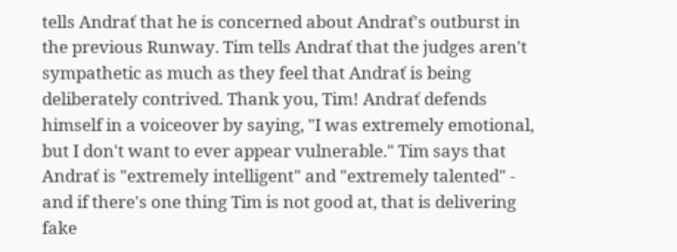tells Andrať that he is concerned about Andrať's outburst in the previous Runway. Tim tells Andrať that the judges aren't sympathetic as much as they feel that Andrať is being deliberately contrived. Thank you, Tim! Andrať defends himself in a voiceover by saying, "I was extremely emotional, but I don't want to ever appear vulnerable." Tim says that Andrať is "extremely intelligent" and "extremely talented" - and if there's one thing Tim is not good at, that is delivering fake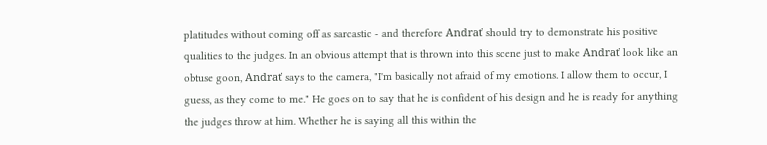platitudes without coming off as sarcastic - and therefore Andrať should try to demonstrate his positive qualities to the judges. In an obvious attempt that is thrown into this scene just to make Andrať look like an obtuse goon, Andrať says to the camera, "I'm basically not afraid of my emotions. I allow them to occur, I guess, as they come to me." He goes on to say that he is confident of his design and he is ready for anything the judges throw at him. Whether he is saying all this within the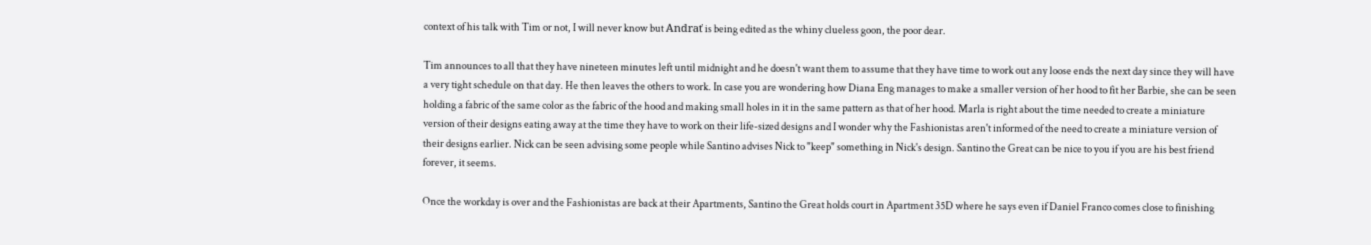context of his talk with Tim or not, I will never know but Andrať is being edited as the whiny clueless goon, the poor dear.

Tim announces to all that they have nineteen minutes left until midnight and he doesn't want them to assume that they have time to work out any loose ends the next day since they will have a very tight schedule on that day. He then leaves the others to work. In case you are wondering how Diana Eng manages to make a smaller version of her hood to fit her Barbie, she can be seen holding a fabric of the same color as the fabric of the hood and making small holes in it in the same pattern as that of her hood. Marla is right about the time needed to create a miniature version of their designs eating away at the time they have to work on their life-sized designs and I wonder why the Fashionistas aren't informed of the need to create a miniature version of their designs earlier. Nick can be seen advising some people while Santino advises Nick to "keep" something in Nick's design. Santino the Great can be nice to you if you are his best friend forever, it seems.

Once the workday is over and the Fashionistas are back at their Apartments, Santino the Great holds court in Apartment 35D where he says even if Daniel Franco comes close to finishing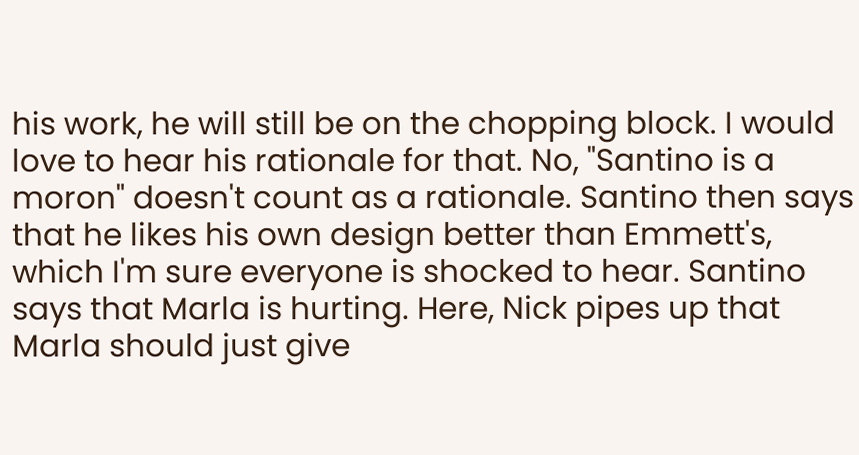his work, he will still be on the chopping block. I would love to hear his rationale for that. No, "Santino is a moron" doesn't count as a rationale. Santino then says that he likes his own design better than Emmett's, which I'm sure everyone is shocked to hear. Santino says that Marla is hurting. Here, Nick pipes up that Marla should just give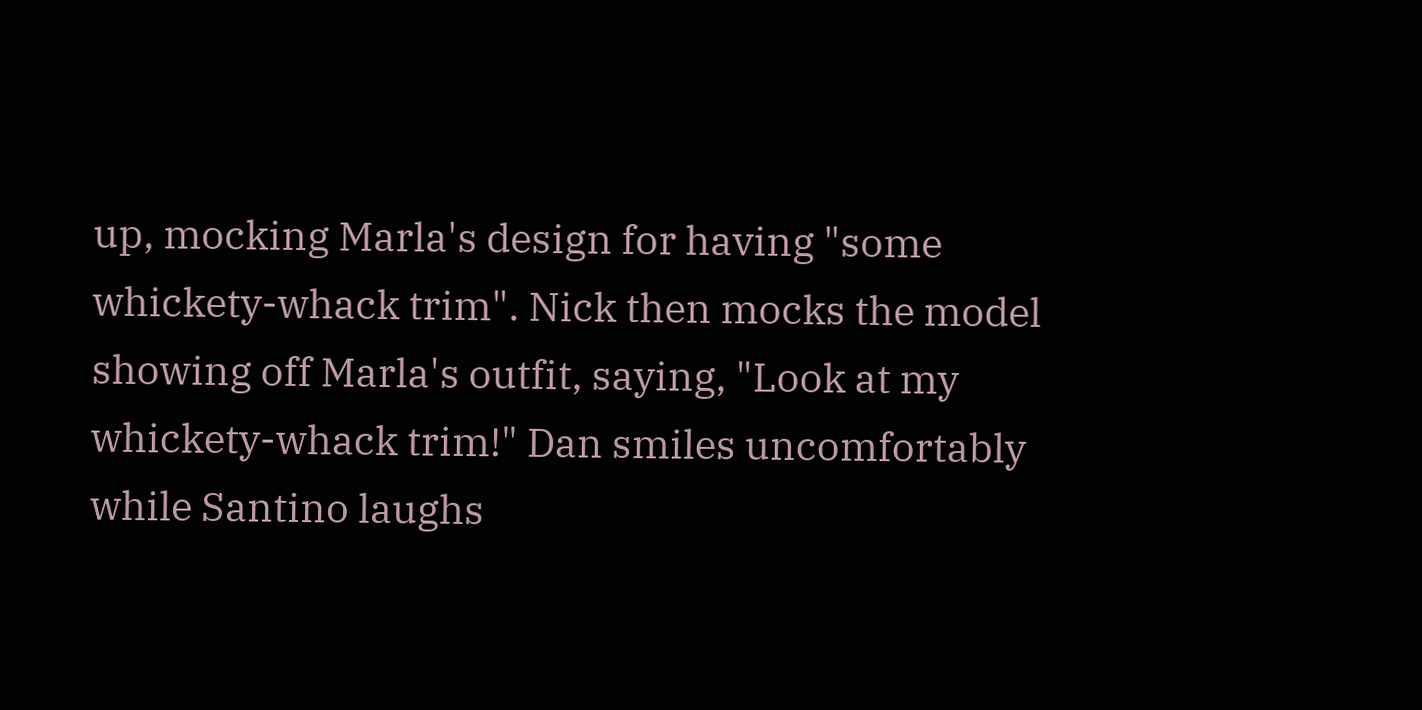up, mocking Marla's design for having "some whickety-whack trim". Nick then mocks the model showing off Marla's outfit, saying, "Look at my whickety-whack trim!" Dan smiles uncomfortably while Santino laughs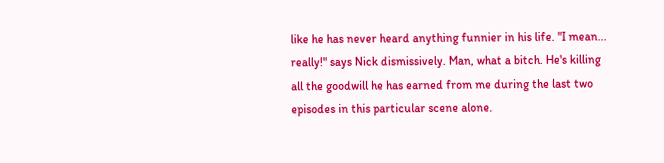like he has never heard anything funnier in his life. "I mean... really!" says Nick dismissively. Man, what a bitch. He's killing all the goodwill he has earned from me during the last two episodes in this particular scene alone.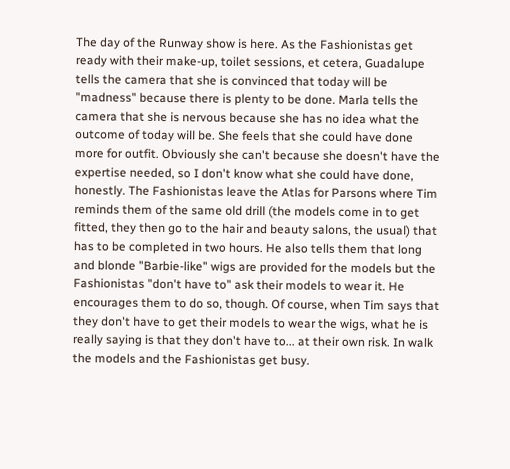The day of the Runway show is here. As the Fashionistas get ready with their make-up, toilet sessions, et cetera, Guadalupe tells the camera that she is convinced that today will be "madness" because there is plenty to be done. Marla tells the camera that she is nervous because she has no idea what the outcome of today will be. She feels that she could have done more for outfit. Obviously she can't because she doesn't have the expertise needed, so I don't know what she could have done, honestly. The Fashionistas leave the Atlas for Parsons where Tim reminds them of the same old drill (the models come in to get fitted, they then go to the hair and beauty salons, the usual) that has to be completed in two hours. He also tells them that long and blonde "Barbie-like" wigs are provided for the models but the Fashionistas "don't have to" ask their models to wear it. He encourages them to do so, though. Of course, when Tim says that they don't have to get their models to wear the wigs, what he is really saying is that they don't have to... at their own risk. In walk the models and the Fashionistas get busy.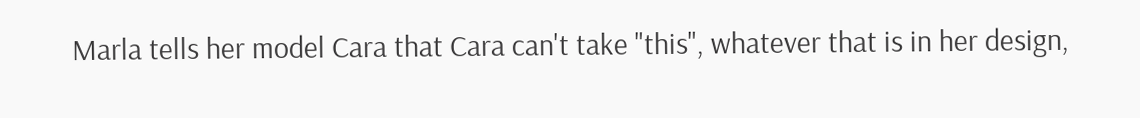Marla tells her model Cara that Cara can't take "this", whatever that is in her design,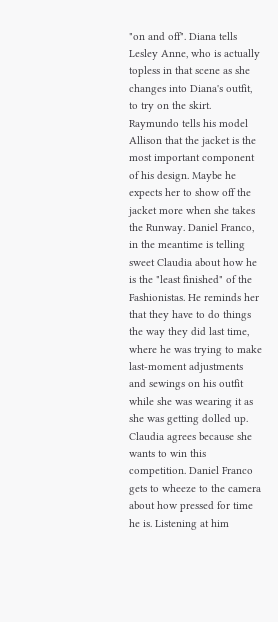"on and off". Diana tells Lesley Anne, who is actually topless in that scene as she changes into Diana's outfit, to try on the skirt. Raymundo tells his model Allison that the jacket is the most important component of his design. Maybe he expects her to show off the jacket more when she takes the Runway. Daniel Franco, in the meantime is telling sweet Claudia about how he is the "least finished" of the Fashionistas. He reminds her that they have to do things the way they did last time, where he was trying to make last-moment adjustments and sewings on his outfit while she was wearing it as she was getting dolled up. Claudia agrees because she wants to win this competition. Daniel Franco gets to wheeze to the camera about how pressed for time he is. Listening at him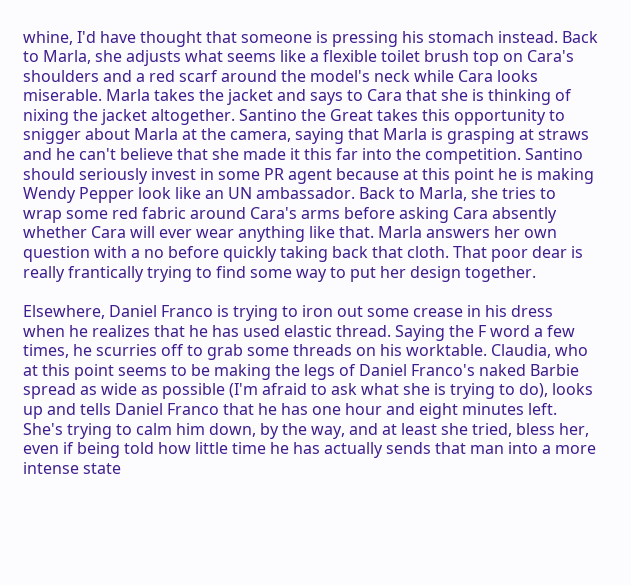whine, I'd have thought that someone is pressing his stomach instead. Back to Marla, she adjusts what seems like a flexible toilet brush top on Cara's shoulders and a red scarf around the model's neck while Cara looks miserable. Marla takes the jacket and says to Cara that she is thinking of nixing the jacket altogether. Santino the Great takes this opportunity to snigger about Marla at the camera, saying that Marla is grasping at straws and he can't believe that she made it this far into the competition. Santino should seriously invest in some PR agent because at this point he is making Wendy Pepper look like an UN ambassador. Back to Marla, she tries to wrap some red fabric around Cara's arms before asking Cara absently whether Cara will ever wear anything like that. Marla answers her own question with a no before quickly taking back that cloth. That poor dear is really frantically trying to find some way to put her design together.

Elsewhere, Daniel Franco is trying to iron out some crease in his dress when he realizes that he has used elastic thread. Saying the F word a few times, he scurries off to grab some threads on his worktable. Claudia, who at this point seems to be making the legs of Daniel Franco's naked Barbie spread as wide as possible (I'm afraid to ask what she is trying to do), looks up and tells Daniel Franco that he has one hour and eight minutes left. She's trying to calm him down, by the way, and at least she tried, bless her, even if being told how little time he has actually sends that man into a more intense state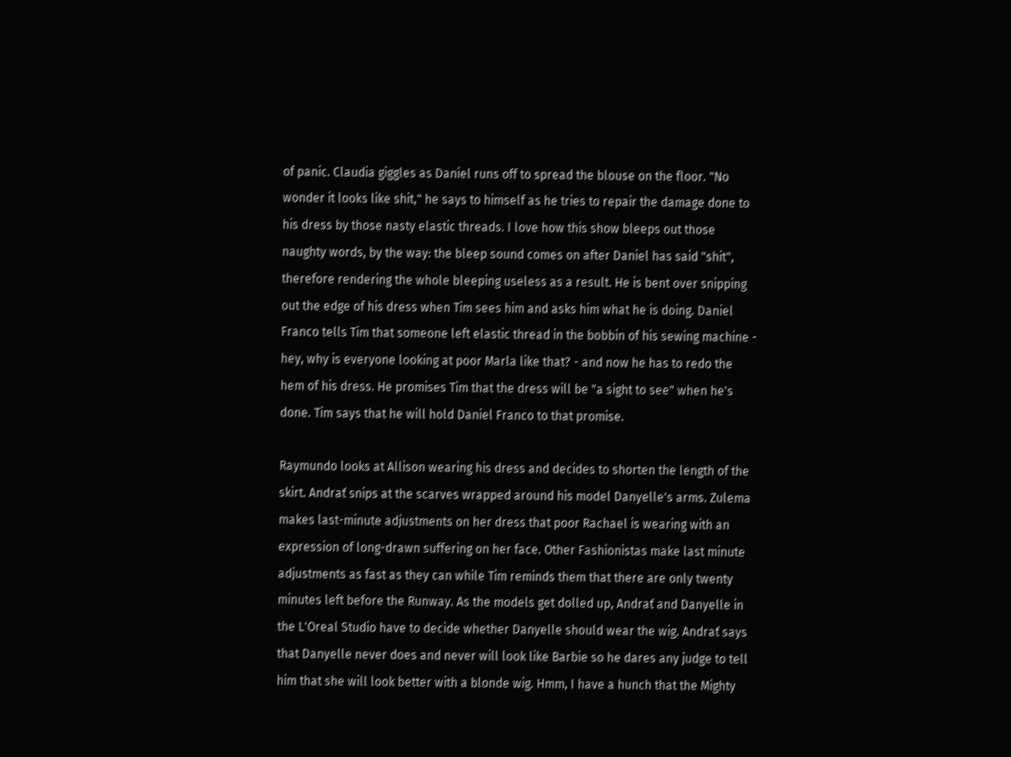of panic. Claudia giggles as Daniel runs off to spread the blouse on the floor. "No wonder it looks like shit," he says to himself as he tries to repair the damage done to his dress by those nasty elastic threads. I love how this show bleeps out those naughty words, by the way: the bleep sound comes on after Daniel has said "shit", therefore rendering the whole bleeping useless as a result. He is bent over snipping out the edge of his dress when Tim sees him and asks him what he is doing. Daniel Franco tells Tim that someone left elastic thread in the bobbin of his sewing machine - hey, why is everyone looking at poor Marla like that? - and now he has to redo the hem of his dress. He promises Tim that the dress will be "a sight to see" when he's done. Tim says that he will hold Daniel Franco to that promise.

Raymundo looks at Allison wearing his dress and decides to shorten the length of the skirt. Andrať snips at the scarves wrapped around his model Danyelle's arms. Zulema makes last-minute adjustments on her dress that poor Rachael is wearing with an expression of long-drawn suffering on her face. Other Fashionistas make last minute adjustments as fast as they can while Tim reminds them that there are only twenty minutes left before the Runway. As the models get dolled up, Andrať and Danyelle in the L'Oreal Studio have to decide whether Danyelle should wear the wig. Andrať says that Danyelle never does and never will look like Barbie so he dares any judge to tell him that she will look better with a blonde wig. Hmm, I have a hunch that the Mighty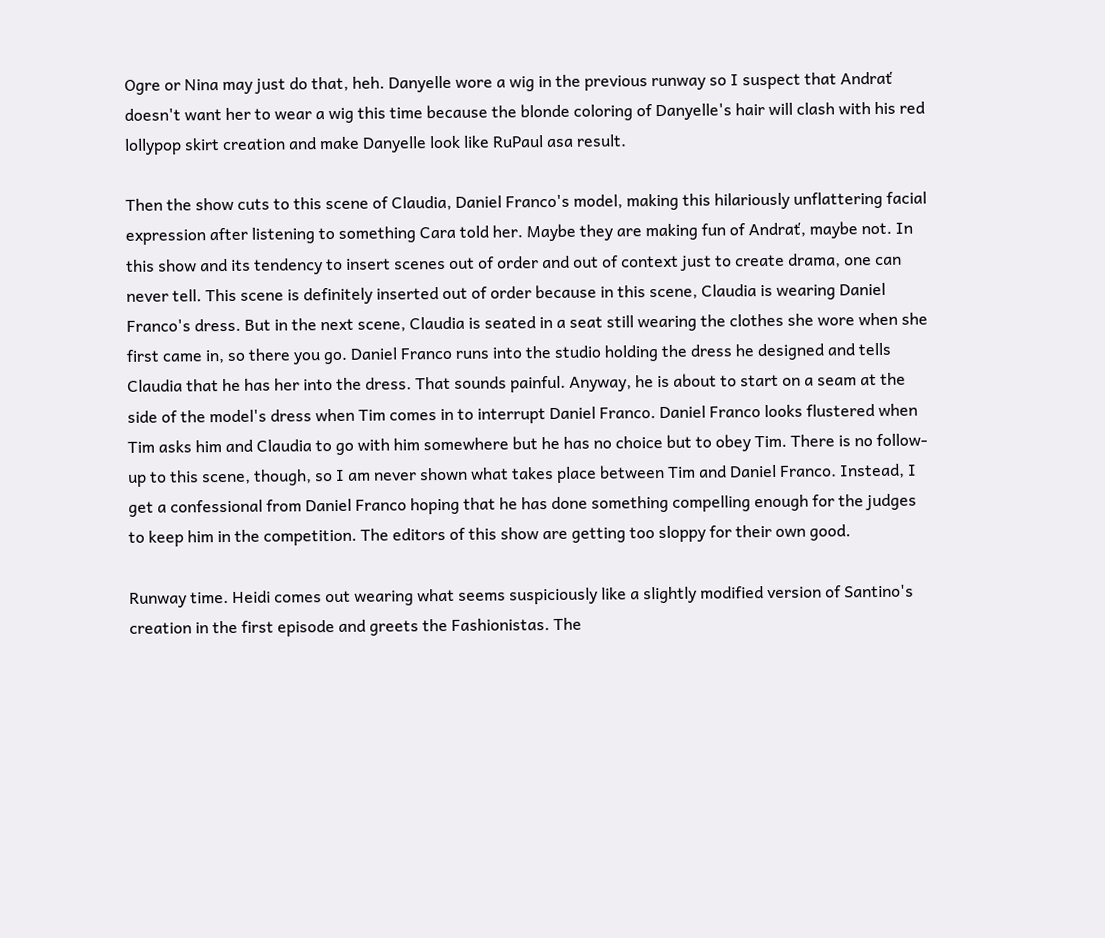Ogre or Nina may just do that, heh. Danyelle wore a wig in the previous runway so I suspect that Andrať doesn't want her to wear a wig this time because the blonde coloring of Danyelle's hair will clash with his red lollypop skirt creation and make Danyelle look like RuPaul asa result.

Then the show cuts to this scene of Claudia, Daniel Franco's model, making this hilariously unflattering facial expression after listening to something Cara told her. Maybe they are making fun of Andrať, maybe not. In this show and its tendency to insert scenes out of order and out of context just to create drama, one can never tell. This scene is definitely inserted out of order because in this scene, Claudia is wearing Daniel Franco's dress. But in the next scene, Claudia is seated in a seat still wearing the clothes she wore when she first came in, so there you go. Daniel Franco runs into the studio holding the dress he designed and tells Claudia that he has her into the dress. That sounds painful. Anyway, he is about to start on a seam at the side of the model's dress when Tim comes in to interrupt Daniel Franco. Daniel Franco looks flustered when Tim asks him and Claudia to go with him somewhere but he has no choice but to obey Tim. There is no follow-up to this scene, though, so I am never shown what takes place between Tim and Daniel Franco. Instead, I get a confessional from Daniel Franco hoping that he has done something compelling enough for the judges to keep him in the competition. The editors of this show are getting too sloppy for their own good.

Runway time. Heidi comes out wearing what seems suspiciously like a slightly modified version of Santino's creation in the first episode and greets the Fashionistas. The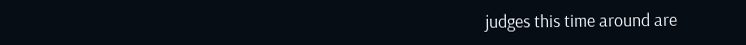judges this time around are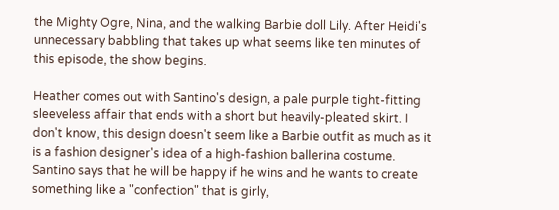the Mighty Ogre, Nina, and the walking Barbie doll Lily. After Heidi's unnecessary babbling that takes up what seems like ten minutes of this episode, the show begins.

Heather comes out with Santino's design, a pale purple tight-fitting sleeveless affair that ends with a short but heavily-pleated skirt. I don't know, this design doesn't seem like a Barbie outfit as much as it is a fashion designer's idea of a high-fashion ballerina costume. Santino says that he will be happy if he wins and he wants to create something like a "confection" that is girly,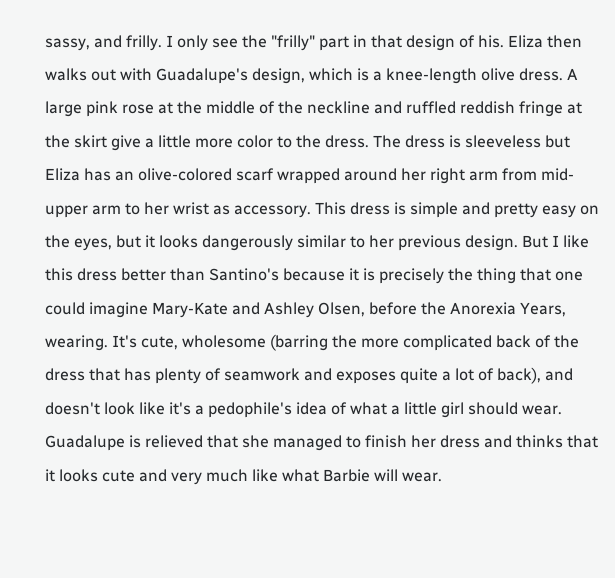sassy, and frilly. I only see the "frilly" part in that design of his. Eliza then walks out with Guadalupe's design, which is a knee-length olive dress. A large pink rose at the middle of the neckline and ruffled reddish fringe at the skirt give a little more color to the dress. The dress is sleeveless but Eliza has an olive-colored scarf wrapped around her right arm from mid-upper arm to her wrist as accessory. This dress is simple and pretty easy on the eyes, but it looks dangerously similar to her previous design. But I like this dress better than Santino's because it is precisely the thing that one could imagine Mary-Kate and Ashley Olsen, before the Anorexia Years, wearing. It's cute, wholesome (barring the more complicated back of the dress that has plenty of seamwork and exposes quite a lot of back), and doesn't look like it's a pedophile's idea of what a little girl should wear. Guadalupe is relieved that she managed to finish her dress and thinks that it looks cute and very much like what Barbie will wear.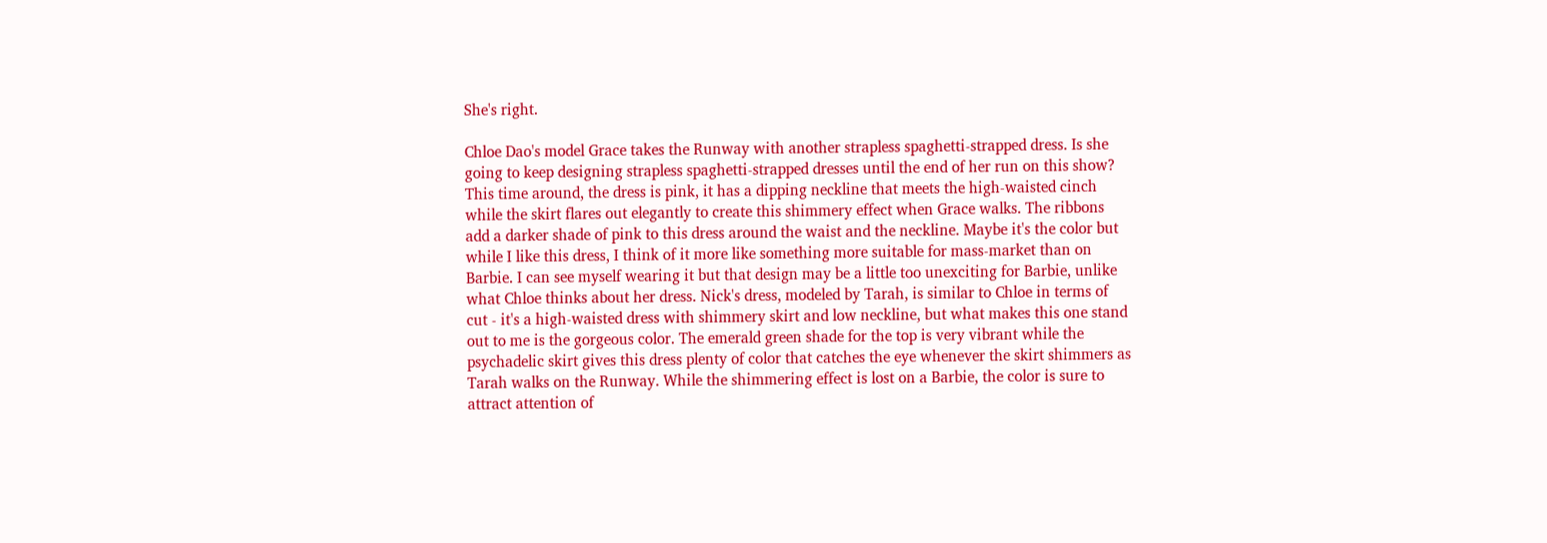She's right.

Chloe Dao's model Grace takes the Runway with another strapless spaghetti-strapped dress. Is she going to keep designing strapless spaghetti-strapped dresses until the end of her run on this show? This time around, the dress is pink, it has a dipping neckline that meets the high-waisted cinch while the skirt flares out elegantly to create this shimmery effect when Grace walks. The ribbons add a darker shade of pink to this dress around the waist and the neckline. Maybe it's the color but while I like this dress, I think of it more like something more suitable for mass-market than on Barbie. I can see myself wearing it but that design may be a little too unexciting for Barbie, unlike what Chloe thinks about her dress. Nick's dress, modeled by Tarah, is similar to Chloe in terms of cut - it's a high-waisted dress with shimmery skirt and low neckline, but what makes this one stand out to me is the gorgeous color. The emerald green shade for the top is very vibrant while the psychadelic skirt gives this dress plenty of color that catches the eye whenever the skirt shimmers as Tarah walks on the Runway. While the shimmering effect is lost on a Barbie, the color is sure to attract attention of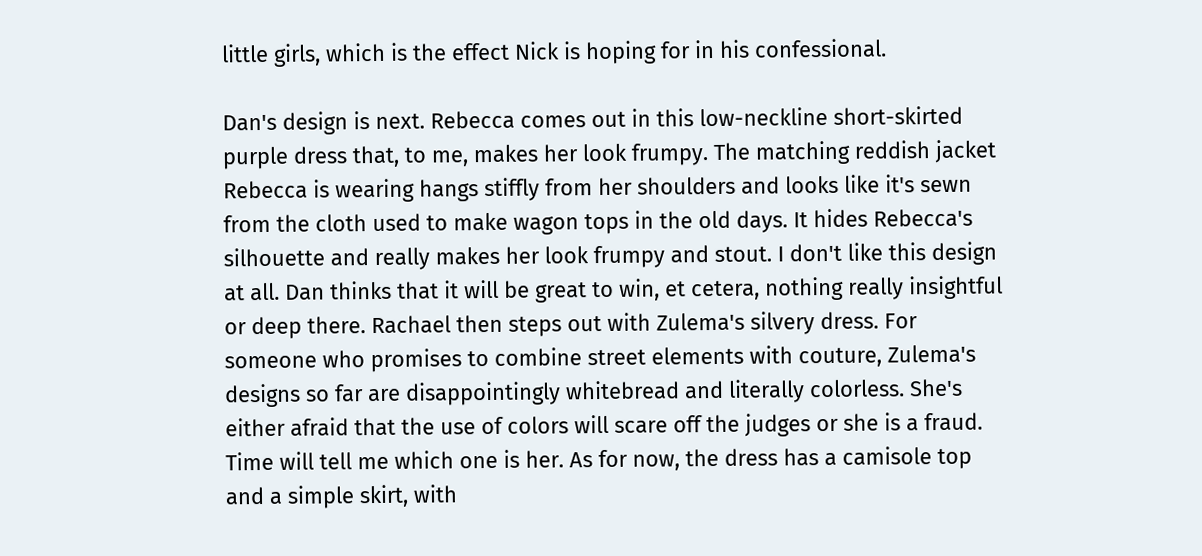little girls, which is the effect Nick is hoping for in his confessional.

Dan's design is next. Rebecca comes out in this low-neckline short-skirted purple dress that, to me, makes her look frumpy. The matching reddish jacket Rebecca is wearing hangs stiffly from her shoulders and looks like it's sewn from the cloth used to make wagon tops in the old days. It hides Rebecca's silhouette and really makes her look frumpy and stout. I don't like this design at all. Dan thinks that it will be great to win, et cetera, nothing really insightful or deep there. Rachael then steps out with Zulema's silvery dress. For someone who promises to combine street elements with couture, Zulema's designs so far are disappointingly whitebread and literally colorless. She's either afraid that the use of colors will scare off the judges or she is a fraud. Time will tell me which one is her. As for now, the dress has a camisole top and a simple skirt, with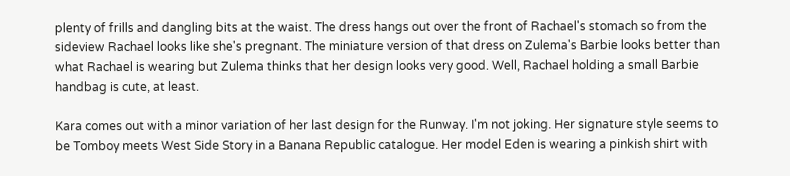plenty of frills and dangling bits at the waist. The dress hangs out over the front of Rachael's stomach so from the sideview Rachael looks like she's pregnant. The miniature version of that dress on Zulema's Barbie looks better than what Rachael is wearing but Zulema thinks that her design looks very good. Well, Rachael holding a small Barbie handbag is cute, at least.

Kara comes out with a minor variation of her last design for the Runway. I'm not joking. Her signature style seems to be Tomboy meets West Side Story in a Banana Republic catalogue. Her model Eden is wearing a pinkish shirt with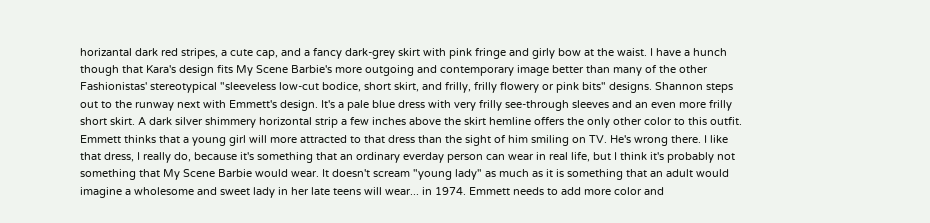horizantal dark red stripes, a cute cap, and a fancy dark-grey skirt with pink fringe and girly bow at the waist. I have a hunch though that Kara's design fits My Scene Barbie's more outgoing and contemporary image better than many of the other Fashionistas' stereotypical "sleeveless low-cut bodice, short skirt, and frilly, frilly flowery or pink bits" designs. Shannon steps out to the runway next with Emmett's design. It's a pale blue dress with very frilly see-through sleeves and an even more frilly short skirt. A dark silver shimmery horizontal strip a few inches above the skirt hemline offers the only other color to this outfit. Emmett thinks that a young girl will more attracted to that dress than the sight of him smiling on TV. He's wrong there. I like that dress, I really do, because it's something that an ordinary everday person can wear in real life, but I think it's probably not something that My Scene Barbie would wear. It doesn't scream "young lady" as much as it is something that an adult would imagine a wholesome and sweet lady in her late teens will wear... in 1974. Emmett needs to add more color and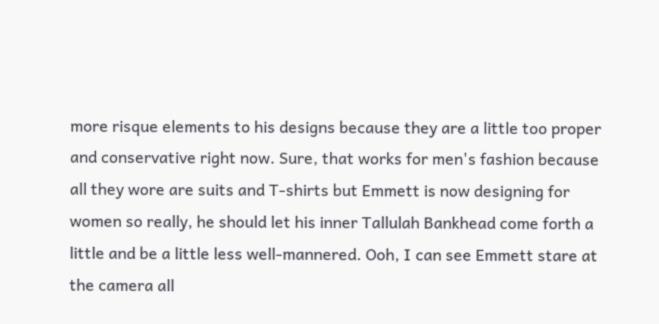more risque elements to his designs because they are a little too proper and conservative right now. Sure, that works for men's fashion because all they wore are suits and T-shirts but Emmett is now designing for women so really, he should let his inner Tallulah Bankhead come forth a little and be a little less well-mannered. Ooh, I can see Emmett stare at the camera all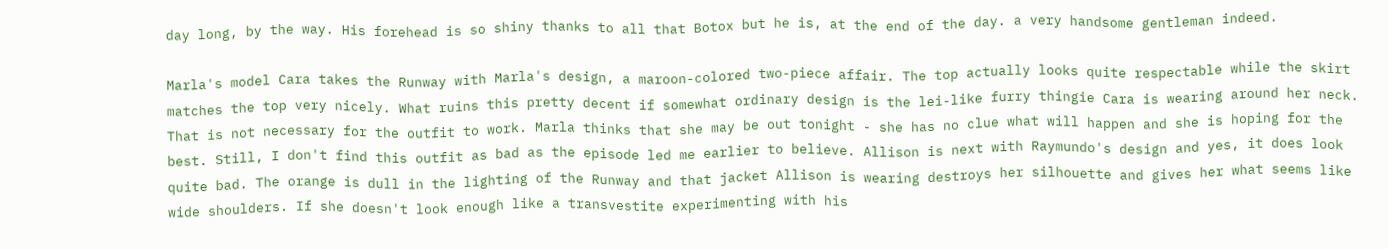day long, by the way. His forehead is so shiny thanks to all that Botox but he is, at the end of the day. a very handsome gentleman indeed.

Marla's model Cara takes the Runway with Marla's design, a maroon-colored two-piece affair. The top actually looks quite respectable while the skirt matches the top very nicely. What ruins this pretty decent if somewhat ordinary design is the lei-like furry thingie Cara is wearing around her neck. That is not necessary for the outfit to work. Marla thinks that she may be out tonight - she has no clue what will happen and she is hoping for the best. Still, I don't find this outfit as bad as the episode led me earlier to believe. Allison is next with Raymundo's design and yes, it does look quite bad. The orange is dull in the lighting of the Runway and that jacket Allison is wearing destroys her silhouette and gives her what seems like wide shoulders. If she doesn't look enough like a transvestite experimenting with his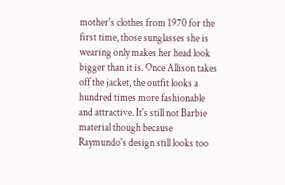mother's clothes from 1970 for the first time, those sunglasses she is wearing only makes her head look bigger than it is. Once Allison takes off the jacket, the outfit looks a hundred times more fashionable and attractive. It's still not Barbie material though because Raymundo's design still looks too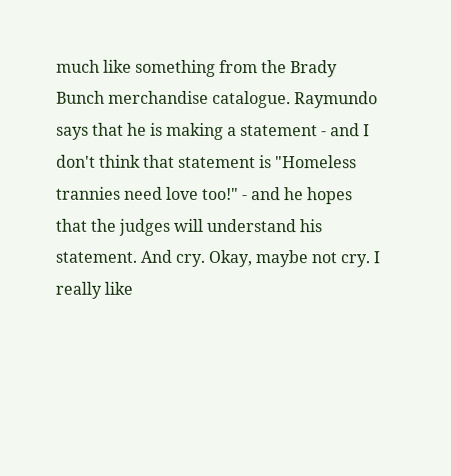much like something from the Brady Bunch merchandise catalogue. Raymundo says that he is making a statement - and I don't think that statement is "Homeless trannies need love too!" - and he hopes that the judges will understand his statement. And cry. Okay, maybe not cry. I really like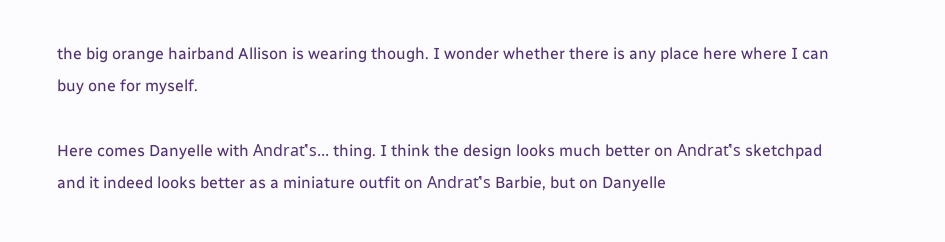the big orange hairband Allison is wearing though. I wonder whether there is any place here where I can buy one for myself.

Here comes Danyelle with Andrať's... thing. I think the design looks much better on Andrať's sketchpad and it indeed looks better as a miniature outfit on Andrať's Barbie, but on Danyelle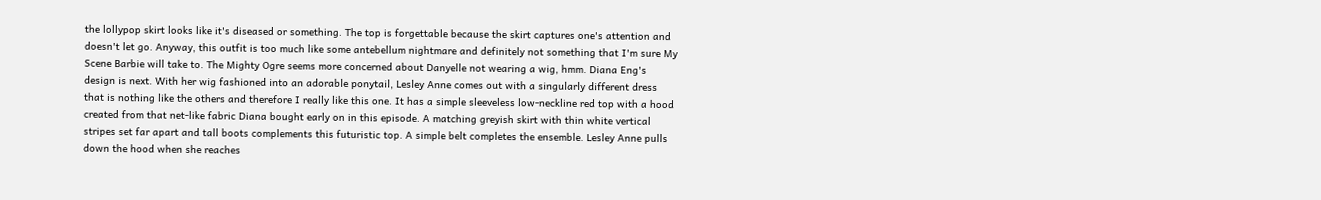the lollypop skirt looks like it's diseased or something. The top is forgettable because the skirt captures one's attention and doesn't let go. Anyway, this outfit is too much like some antebellum nightmare and definitely not something that I'm sure My Scene Barbie will take to. The Mighty Ogre seems more concerned about Danyelle not wearing a wig, hmm. Diana Eng's design is next. With her wig fashioned into an adorable ponytail, Lesley Anne comes out with a singularly different dress that is nothing like the others and therefore I really like this one. It has a simple sleeveless low-neckline red top with a hood created from that net-like fabric Diana bought early on in this episode. A matching greyish skirt with thin white vertical stripes set far apart and tall boots complements this futuristic top. A simple belt completes the ensemble. Lesley Anne pulls down the hood when she reaches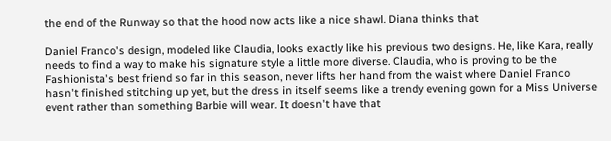the end of the Runway so that the hood now acts like a nice shawl. Diana thinks that

Daniel Franco's design, modeled like Claudia, looks exactly like his previous two designs. He, like Kara, really needs to find a way to make his signature style a little more diverse. Claudia, who is proving to be the Fashionista's best friend so far in this season, never lifts her hand from the waist where Daniel Franco hasn't finished stitching up yet, but the dress in itself seems like a trendy evening gown for a Miss Universe event rather than something Barbie will wear. It doesn't have that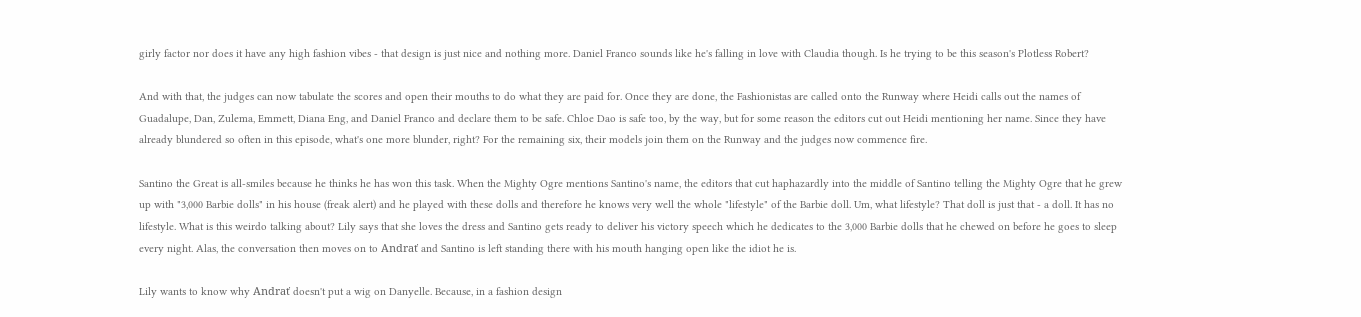girly factor nor does it have any high fashion vibes - that design is just nice and nothing more. Daniel Franco sounds like he's falling in love with Claudia though. Is he trying to be this season's Plotless Robert?

And with that, the judges can now tabulate the scores and open their mouths to do what they are paid for. Once they are done, the Fashionistas are called onto the Runway where Heidi calls out the names of Guadalupe, Dan, Zulema, Emmett, Diana Eng, and Daniel Franco and declare them to be safe. Chloe Dao is safe too, by the way, but for some reason the editors cut out Heidi mentioning her name. Since they have already blundered so often in this episode, what's one more blunder, right? For the remaining six, their models join them on the Runway and the judges now commence fire.

Santino the Great is all-smiles because he thinks he has won this task. When the Mighty Ogre mentions Santino's name, the editors that cut haphazardly into the middle of Santino telling the Mighty Ogre that he grew up with "3,000 Barbie dolls" in his house (freak alert) and he played with these dolls and therefore he knows very well the whole "lifestyle" of the Barbie doll. Um, what lifestyle? That doll is just that - a doll. It has no lifestyle. What is this weirdo talking about? Lily says that she loves the dress and Santino gets ready to deliver his victory speech which he dedicates to the 3,000 Barbie dolls that he chewed on before he goes to sleep every night. Alas, the conversation then moves on to Andrať and Santino is left standing there with his mouth hanging open like the idiot he is.

Lily wants to know why Andrať doesn't put a wig on Danyelle. Because, in a fashion design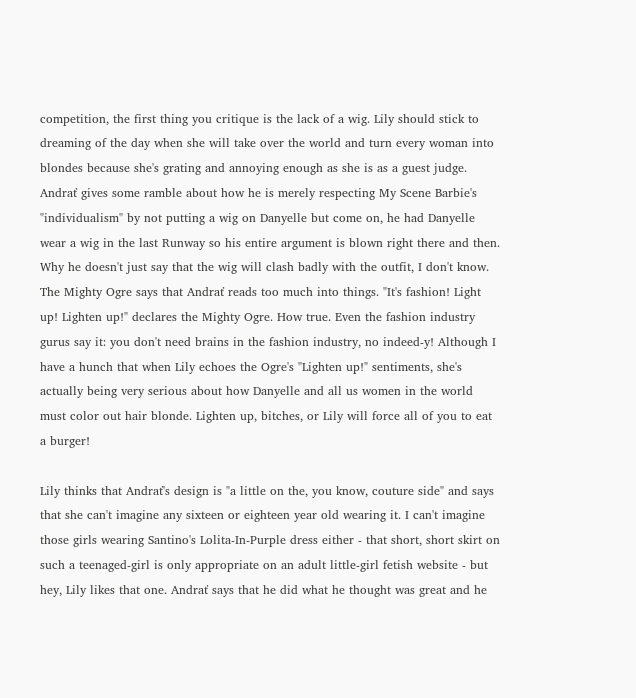competition, the first thing you critique is the lack of a wig. Lily should stick to dreaming of the day when she will take over the world and turn every woman into blondes because she's grating and annoying enough as she is as a guest judge. Andrať gives some ramble about how he is merely respecting My Scene Barbie's "individualism" by not putting a wig on Danyelle but come on, he had Danyelle wear a wig in the last Runway so his entire argument is blown right there and then. Why he doesn't just say that the wig will clash badly with the outfit, I don't know. The Mighty Ogre says that Andrať reads too much into things. "It's fashion! Light up! Lighten up!" declares the Mighty Ogre. How true. Even the fashion industry gurus say it: you don't need brains in the fashion industry, no indeed-y! Although I have a hunch that when Lily echoes the Ogre's "Lighten up!" sentiments, she's actually being very serious about how Danyelle and all us women in the world must color out hair blonde. Lighten up, bitches, or Lily will force all of you to eat a burger!

Lily thinks that Andrať's design is "a little on the, you know, couture side" and says that she can't imagine any sixteen or eighteen year old wearing it. I can't imagine those girls wearing Santino's Lolita-In-Purple dress either - that short, short skirt on such a teenaged-girl is only appropriate on an adult little-girl fetish website - but hey, Lily likes that one. Andrať says that he did what he thought was great and he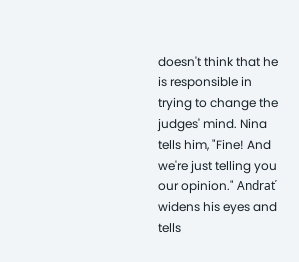doesn't think that he is responsible in trying to change the judges' mind. Nina tells him, "Fine! And we're just telling you our opinion." Andrať widens his eyes and tells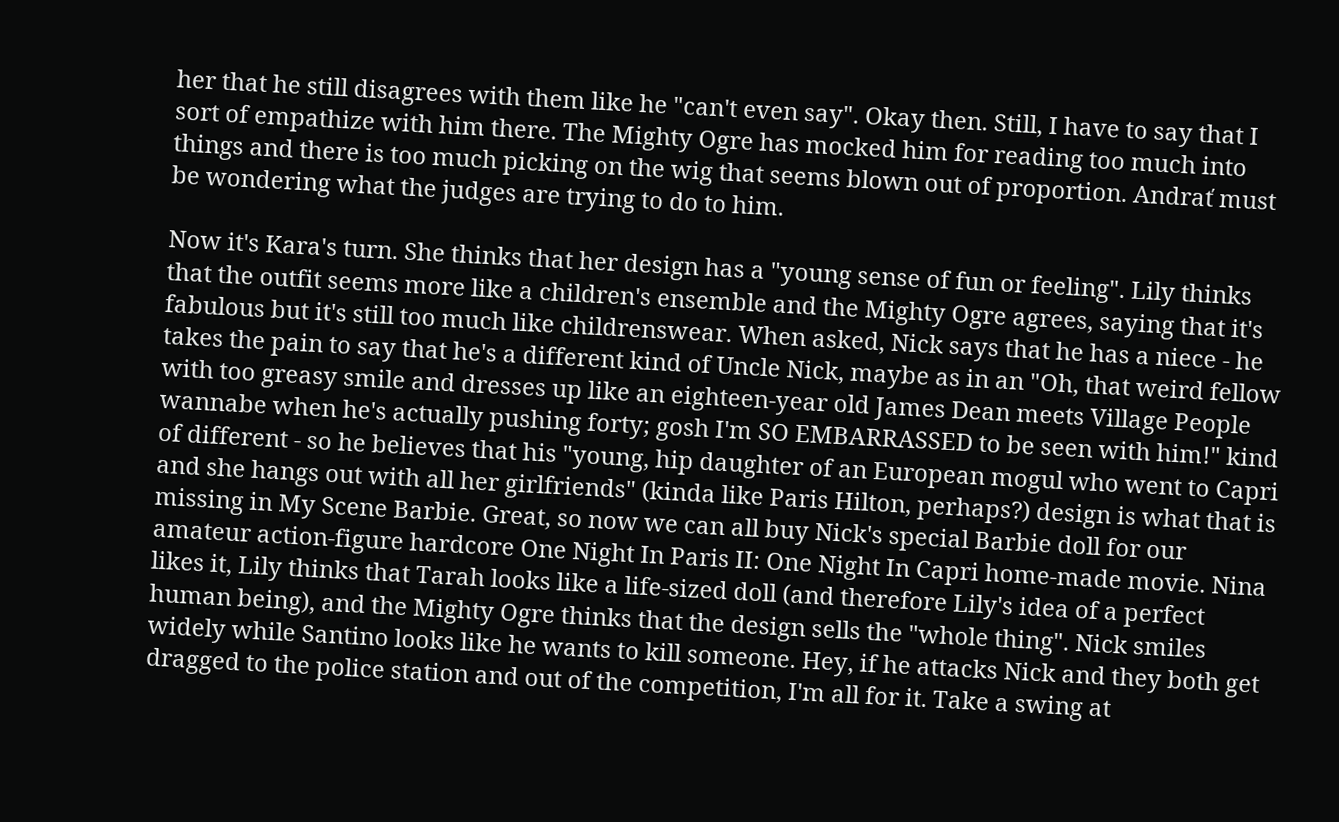her that he still disagrees with them like he "can't even say". Okay then. Still, I have to say that I sort of empathize with him there. The Mighty Ogre has mocked him for reading too much into things and there is too much picking on the wig that seems blown out of proportion. Andrať must be wondering what the judges are trying to do to him.

Now it's Kara's turn. She thinks that her design has a "young sense of fun or feeling". Lily thinks that the outfit seems more like a children's ensemble and the Mighty Ogre agrees, saying that it's fabulous but it's still too much like childrenswear. When asked, Nick says that he has a niece - he takes the pain to say that he's a different kind of Uncle Nick, maybe as in an "Oh, that weird fellow with too greasy smile and dresses up like an eighteen-year old James Dean meets Village People wannabe when he's actually pushing forty; gosh I'm SO EMBARRASSED to be seen with him!" kind of different - so he believes that his "young, hip daughter of an European mogul who went to Capri and she hangs out with all her girlfriends" (kinda like Paris Hilton, perhaps?) design is what that is missing in My Scene Barbie. Great, so now we can all buy Nick's special Barbie doll for our amateur action-figure hardcore One Night In Paris II: One Night In Capri home-made movie. Nina likes it, Lily thinks that Tarah looks like a life-sized doll (and therefore Lily's idea of a perfect human being), and the Mighty Ogre thinks that the design sells the "whole thing". Nick smiles widely while Santino looks like he wants to kill someone. Hey, if he attacks Nick and they both get dragged to the police station and out of the competition, I'm all for it. Take a swing at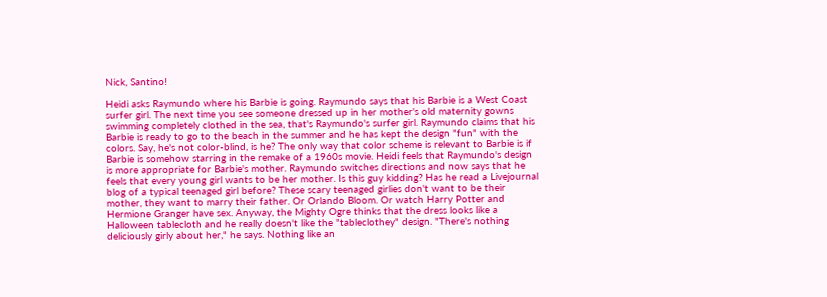Nick, Santino!

Heidi asks Raymundo where his Barbie is going. Raymundo says that his Barbie is a West Coast surfer girl. The next time you see someone dressed up in her mother's old maternity gowns swimming completely clothed in the sea, that's Raymundo's surfer girl. Raymundo claims that his Barbie is ready to go to the beach in the summer and he has kept the design "fun" with the colors. Say, he's not color-blind, is he? The only way that color scheme is relevant to Barbie is if Barbie is somehow starring in the remake of a 1960s movie. Heidi feels that Raymundo's design is more appropriate for Barbie's mother. Raymundo switches directions and now says that he feels that every young girl wants to be her mother. Is this guy kidding? Has he read a Livejournal blog of a typical teenaged girl before? These scary teenaged girlies don't want to be their mother, they want to marry their father. Or Orlando Bloom. Or watch Harry Potter and Hermione Granger have sex. Anyway, the Mighty Ogre thinks that the dress looks like a Halloween tablecloth and he really doesn't like the "tableclothey" design. "There's nothing deliciously girly about her," he says. Nothing like an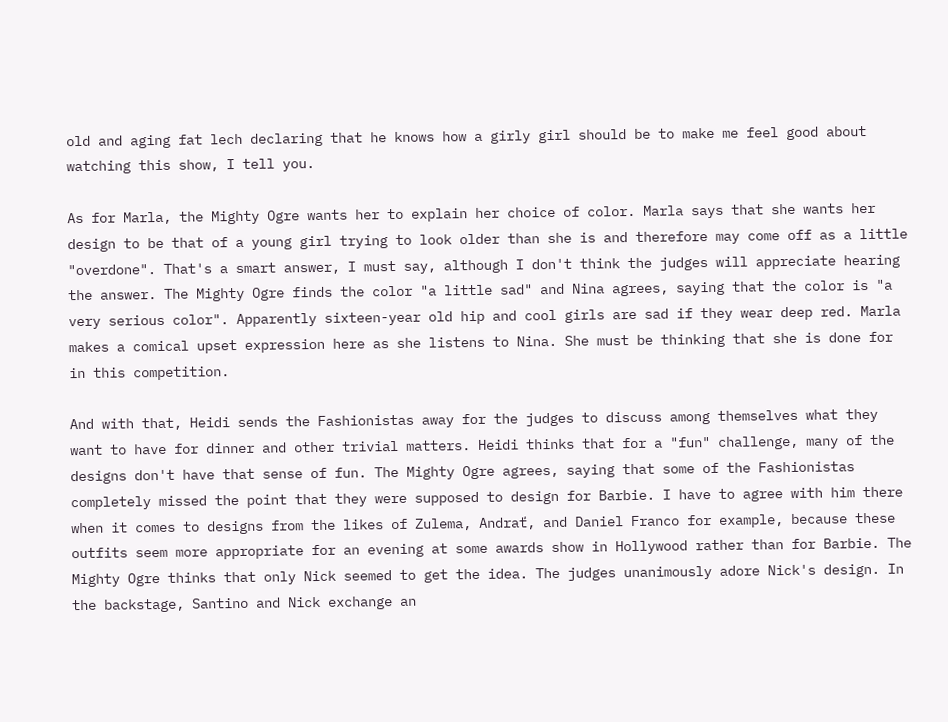old and aging fat lech declaring that he knows how a girly girl should be to make me feel good about watching this show, I tell you.

As for Marla, the Mighty Ogre wants her to explain her choice of color. Marla says that she wants her design to be that of a young girl trying to look older than she is and therefore may come off as a little "overdone". That's a smart answer, I must say, although I don't think the judges will appreciate hearing the answer. The Mighty Ogre finds the color "a little sad" and Nina agrees, saying that the color is "a very serious color". Apparently sixteen-year old hip and cool girls are sad if they wear deep red. Marla makes a comical upset expression here as she listens to Nina. She must be thinking that she is done for in this competition.

And with that, Heidi sends the Fashionistas away for the judges to discuss among themselves what they want to have for dinner and other trivial matters. Heidi thinks that for a "fun" challenge, many of the designs don't have that sense of fun. The Mighty Ogre agrees, saying that some of the Fashionistas completely missed the point that they were supposed to design for Barbie. I have to agree with him there when it comes to designs from the likes of Zulema, Andrať, and Daniel Franco for example, because these outfits seem more appropriate for an evening at some awards show in Hollywood rather than for Barbie. The Mighty Ogre thinks that only Nick seemed to get the idea. The judges unanimously adore Nick's design. In the backstage, Santino and Nick exchange an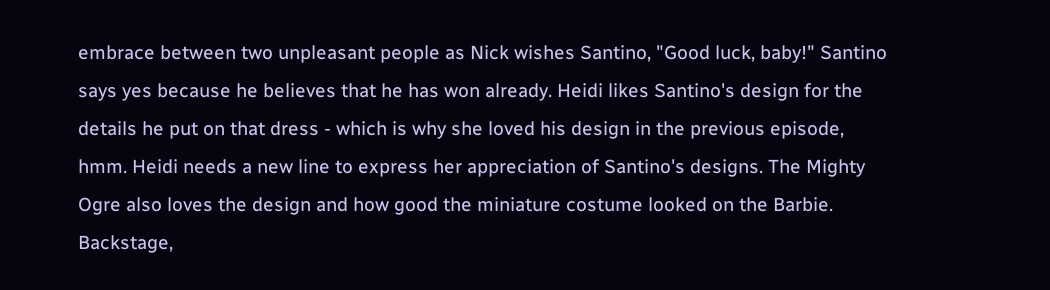embrace between two unpleasant people as Nick wishes Santino, "Good luck, baby!" Santino says yes because he believes that he has won already. Heidi likes Santino's design for the details he put on that dress - which is why she loved his design in the previous episode, hmm. Heidi needs a new line to express her appreciation of Santino's designs. The Mighty Ogre also loves the design and how good the miniature costume looked on the Barbie. Backstage,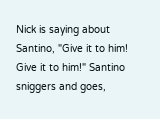Nick is saying about Santino, "Give it to him! Give it to him!" Santino sniggers and goes,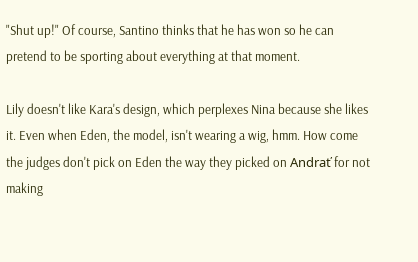"Shut up!" Of course, Santino thinks that he has won so he can pretend to be sporting about everything at that moment.

Lily doesn't like Kara's design, which perplexes Nina because she likes it. Even when Eden, the model, isn't wearing a wig, hmm. How come the judges don't pick on Eden the way they picked on Andrať for not making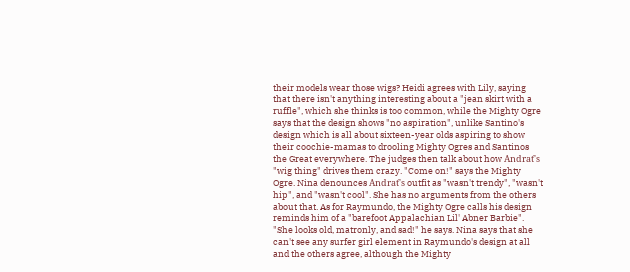their models wear those wigs? Heidi agrees with Lily, saying that there isn't anything interesting about a "jean skirt with a ruffle", which she thinks is too common, while the Mighty Ogre says that the design shows "no aspiration", unlike Santino's design which is all about sixteen-year olds aspiring to show their coochie-mamas to drooling Mighty Ogres and Santinos the Great everywhere. The judges then talk about how Andrať's "wig thing" drives them crazy. "Come on!" says the Mighty Ogre. Nina denounces Andrať's outfit as "wasn't trendy", "wasn't hip", and "wasn't cool". She has no arguments from the others about that. As for Raymundo, the Mighty Ogre calls his design reminds him of a "barefoot Appalachian Lil' Abner Barbie". "She looks old, matronly, and sad!" he says. Nina says that she can't see any surfer girl element in Raymundo's design at all and the others agree, although the Mighty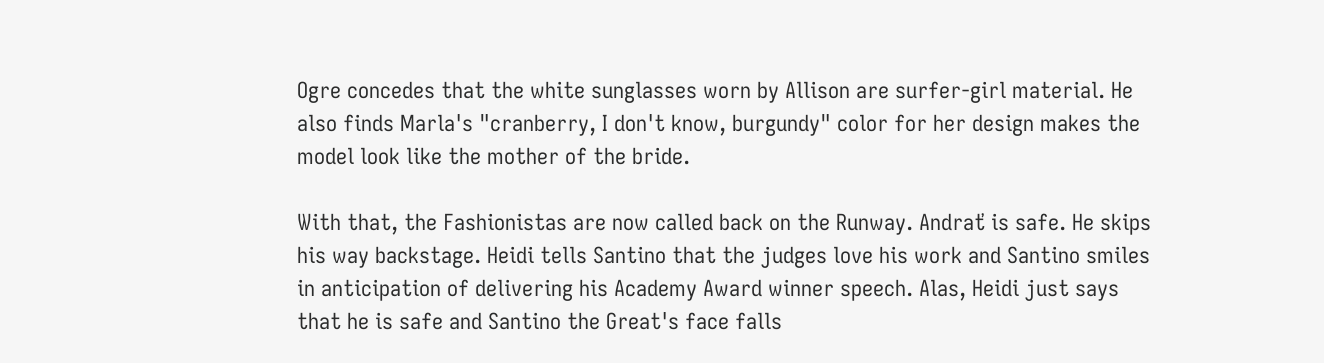Ogre concedes that the white sunglasses worn by Allison are surfer-girl material. He also finds Marla's "cranberry, I don't know, burgundy" color for her design makes the model look like the mother of the bride.

With that, the Fashionistas are now called back on the Runway. Andrať is safe. He skips his way backstage. Heidi tells Santino that the judges love his work and Santino smiles in anticipation of delivering his Academy Award winner speech. Alas, Heidi just says that he is safe and Santino the Great's face falls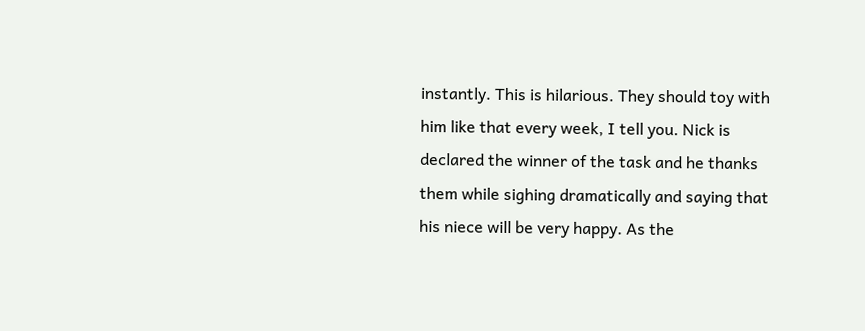instantly. This is hilarious. They should toy with him like that every week, I tell you. Nick is declared the winner of the task and he thanks them while sighing dramatically and saying that his niece will be very happy. As the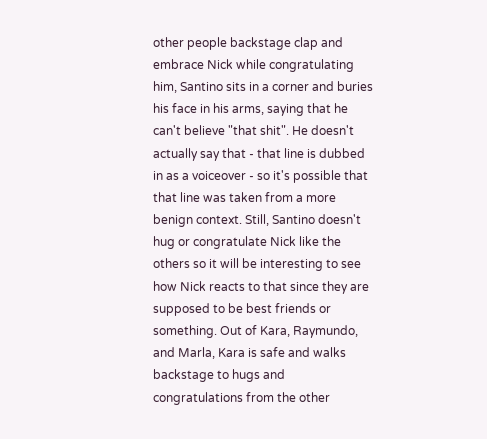other people backstage clap and embrace Nick while congratulating him, Santino sits in a corner and buries his face in his arms, saying that he can't believe "that shit". He doesn't actually say that - that line is dubbed in as a voiceover - so it's possible that that line was taken from a more benign context. Still, Santino doesn't hug or congratulate Nick like the others so it will be interesting to see how Nick reacts to that since they are supposed to be best friends or something. Out of Kara, Raymundo, and Marla, Kara is safe and walks backstage to hugs and congratulations from the other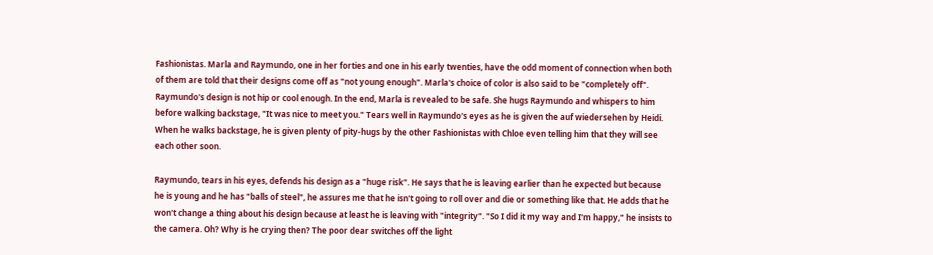Fashionistas. Marla and Raymundo, one in her forties and one in his early twenties, have the odd moment of connection when both of them are told that their designs come off as "not young enough". Marla's choice of color is also said to be "completely off". Raymundo's design is not hip or cool enough. In the end, Marla is revealed to be safe. She hugs Raymundo and whispers to him before walking backstage, "It was nice to meet you." Tears well in Raymundo's eyes as he is given the auf wiedersehen by Heidi. When he walks backstage, he is given plenty of pity-hugs by the other Fashionistas with Chloe even telling him that they will see each other soon.

Raymundo, tears in his eyes, defends his design as a "huge risk". He says that he is leaving earlier than he expected but because he is young and he has "balls of steel", he assures me that he isn't going to roll over and die or something like that. He adds that he won't change a thing about his design because at least he is leaving with "integrity". "So I did it my way and I'm happy," he insists to the camera. Oh? Why is he crying then? The poor dear switches off the light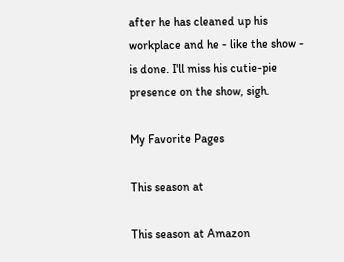after he has cleaned up his workplace and he - like the show - is done. I'll miss his cutie-pie presence on the show, sigh.

My Favorite Pages

This season at

This season at Amazon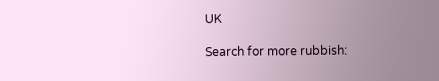UK

Search for more rubbish: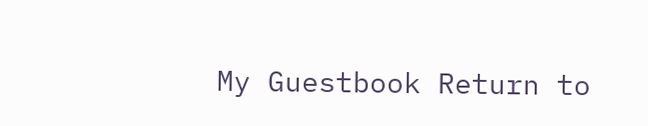My Guestbook Return to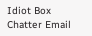Idiot Box Chatter Email